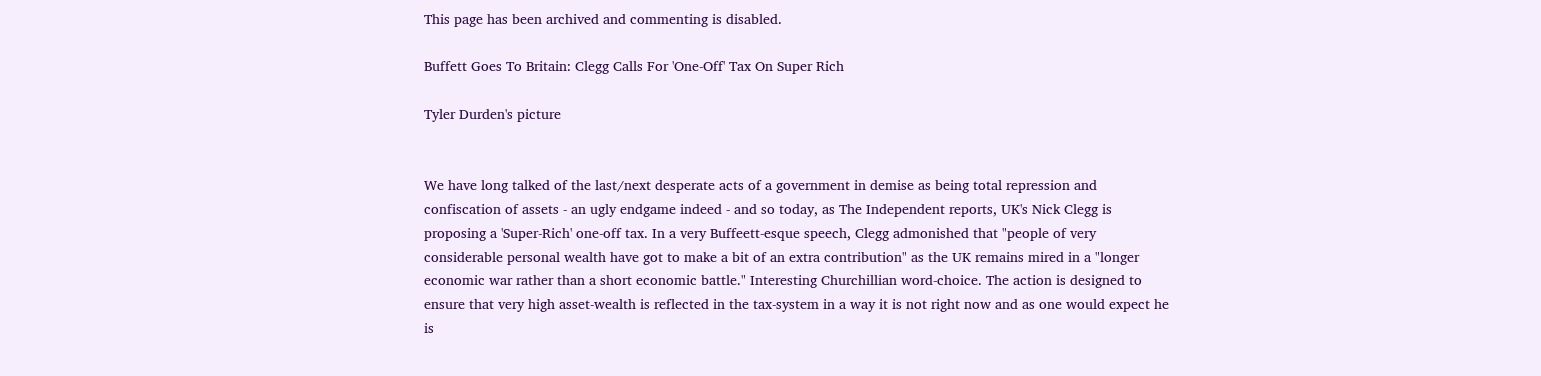This page has been archived and commenting is disabled.

Buffett Goes To Britain: Clegg Calls For 'One-Off' Tax On Super Rich

Tyler Durden's picture


We have long talked of the last/next desperate acts of a government in demise as being total repression and confiscation of assets - an ugly endgame indeed - and so today, as The Independent reports, UK's Nick Clegg is proposing a 'Super-Rich' one-off tax. In a very Buffeett-esque speech, Clegg admonished that "people of very considerable personal wealth have got to make a bit of an extra contribution" as the UK remains mired in a "longer economic war rather than a short economic battle." Interesting Churchillian word-choice. The action is designed to ensure that very high asset-wealth is reflected in the tax-system in a way it is not right now and as one would expect he is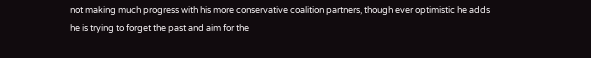not making much progress with his more conservative coalition partners, though ever optimistic he adds he is trying to forget the past and aim for the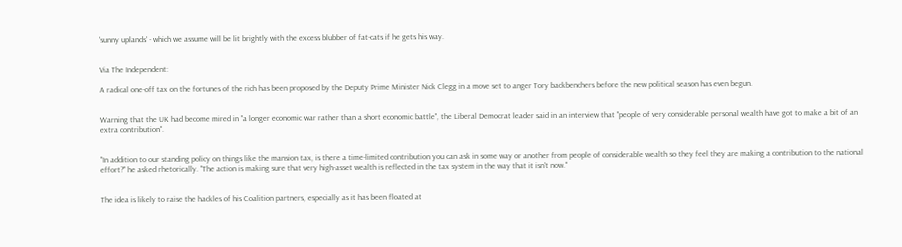'sunny uplands' - which we assume will be lit brightly with the excess blubber of fat-cats if he gets his way.


Via The Independent:

A radical one-off tax on the fortunes of the rich has been proposed by the Deputy Prime Minister Nick Clegg in a move set to anger Tory backbenchers before the new political season has even begun.


Warning that the UK had become mired in "a longer economic war rather than a short economic battle", the Liberal Democrat leader said in an interview that "people of very considerable personal wealth have got to make a bit of an extra contribution".


"In addition to our standing policy on things like the mansion tax, is there a time-limited contribution you can ask in some way or another from people of considerable wealth so they feel they are making a contribution to the national effort?" he asked rhetorically. "The action is making sure that very high-asset wealth is reflected in the tax system in the way that it isn't now."


The idea is likely to raise the hackles of his Coalition partners, especially as it has been floated at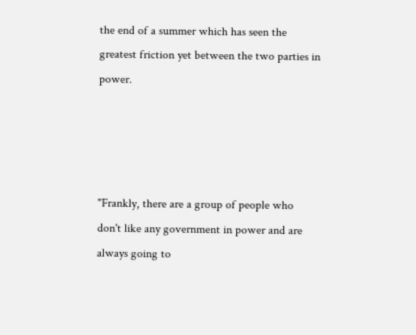the end of a summer which has seen the greatest friction yet between the two parties in power.




"Frankly, there are a group of people who don't like any government in power and are always going to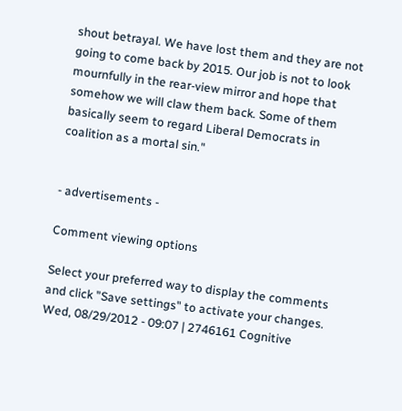shout betrayal. We have lost them and they are not going to come back by 2015. Our job is not to look mournfully in the rear-view mirror and hope that somehow we will claw them back. Some of them basically seem to regard Liberal Democrats in coalition as a mortal sin."


- advertisements -

Comment viewing options

Select your preferred way to display the comments and click "Save settings" to activate your changes.
Wed, 08/29/2012 - 09:07 | 2746161 Cognitive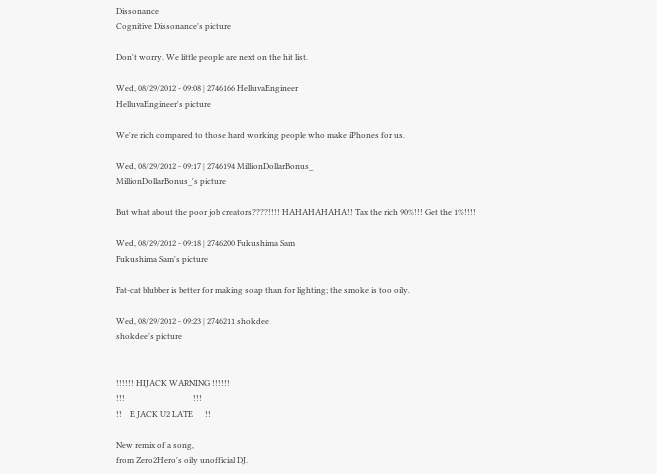Dissonance
Cognitive Dissonance's picture

Don't worry. We little people are next on the hit list.

Wed, 08/29/2012 - 09:08 | 2746166 HelluvaEngineer
HelluvaEngineer's picture

We're rich compared to those hard working people who make iPhones for us.

Wed, 08/29/2012 - 09:17 | 2746194 MillionDollarBonus_
MillionDollarBonus_'s picture

But what about the poor job creators????!!!! HAHAHAHAHA!! Tax the rich 90%!!! Get the 1%!!!!

Wed, 08/29/2012 - 09:18 | 2746200 Fukushima Sam
Fukushima Sam's picture

Fat-cat blubber is better for making soap than for lighting; the smoke is too oily.

Wed, 08/29/2012 - 09:23 | 2746211 shokdee
shokdee's picture


!!!!!! HIJACK WARNING !!!!!!
!!!                                  !!!
!!    E JACK U2 LATE      !!

New remix of a song,
from Zero2Hero's oily unofficial DJ.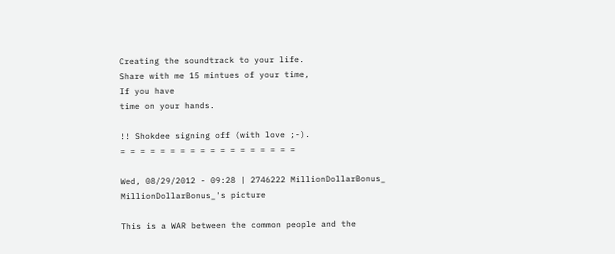Creating the soundtrack to your life.
Share with me 15 mintues of your time,
If you have
time on your hands.

!! Shokdee signing off (with love ;-).
= = = = = = = = = = = = = = = = = =

Wed, 08/29/2012 - 09:28 | 2746222 MillionDollarBonus_
MillionDollarBonus_'s picture

This is a WAR between the common people and the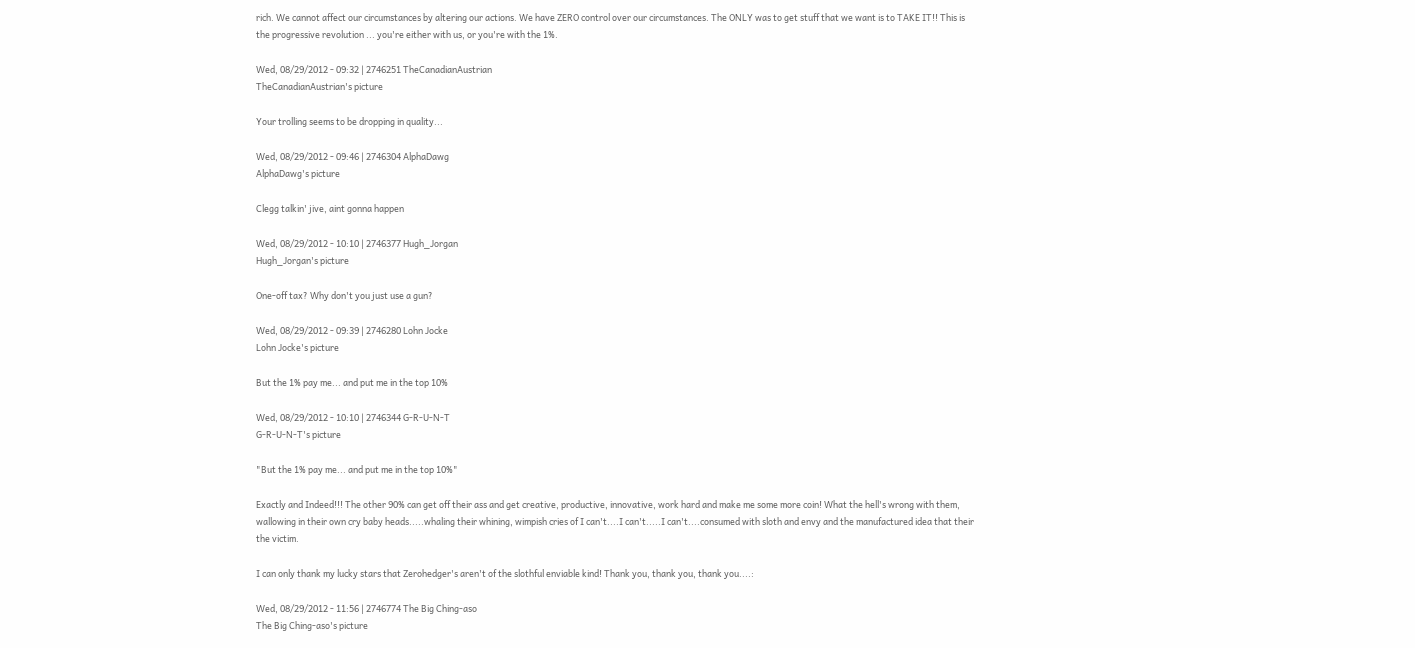rich. We cannot affect our circumstances by altering our actions. We have ZERO control over our circumstances. The ONLY was to get stuff that we want is to TAKE IT!! This is the progressive revolution ... you're either with us, or you're with the 1%.

Wed, 08/29/2012 - 09:32 | 2746251 TheCanadianAustrian
TheCanadianAustrian's picture

Your trolling seems to be dropping in quality...

Wed, 08/29/2012 - 09:46 | 2746304 AlphaDawg
AlphaDawg's picture

Clegg talkin' jive, aint gonna happen

Wed, 08/29/2012 - 10:10 | 2746377 Hugh_Jorgan
Hugh_Jorgan's picture

One-off tax? Why don't you just use a gun?

Wed, 08/29/2012 - 09:39 | 2746280 Lohn Jocke
Lohn Jocke's picture

But the 1% pay me... and put me in the top 10%

Wed, 08/29/2012 - 10:10 | 2746344 G-R-U-N-T
G-R-U-N-T's picture

"But the 1% pay me... and put me in the top 10%"

Exactly and Indeed!!! The other 90% can get off their ass and get creative, productive, innovative, work hard and make me some more coin! What the hell's wrong with them, wallowing in their own cry baby heads.....whaling their whining, wimpish cries of I can't....I can't.....I can't....consumed with sloth and envy and the manufactured idea that their the victim.

I can only thank my lucky stars that Zerohedger's aren't of the slothful enviable kind! Thank you, thank you, thank you....:

Wed, 08/29/2012 - 11:56 | 2746774 The Big Ching-aso
The Big Ching-aso's picture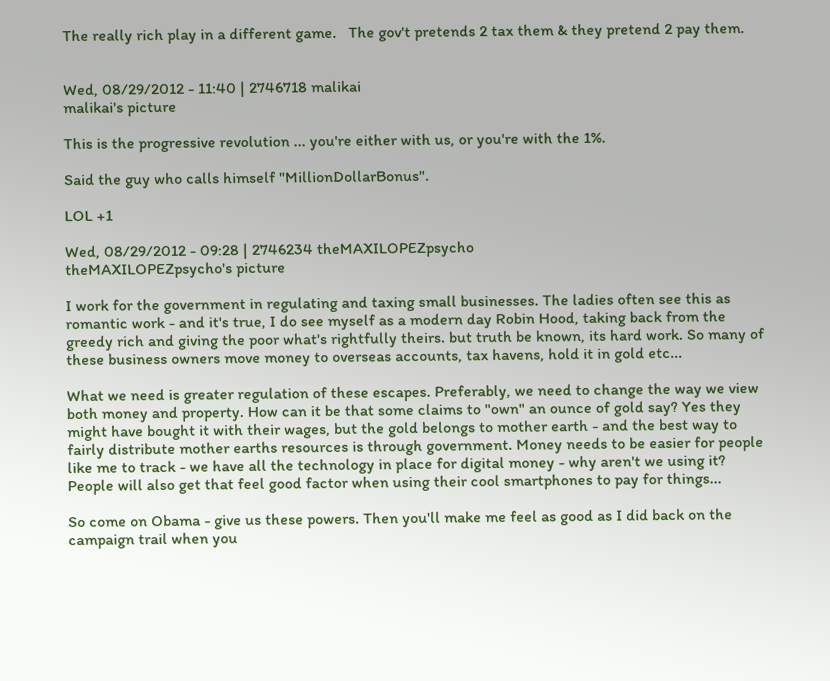The really rich play in a different game.   The gov't pretends 2 tax them & they pretend 2 pay them.


Wed, 08/29/2012 - 11:40 | 2746718 malikai
malikai's picture

This is the progressive revolution ... you're either with us, or you're with the 1%.

Said the guy who calls himself "MillionDollarBonus".

LOL +1

Wed, 08/29/2012 - 09:28 | 2746234 theMAXILOPEZpsycho
theMAXILOPEZpsycho's picture

I work for the government in regulating and taxing small businesses. The ladies often see this as romantic work - and it's true, I do see myself as a modern day Robin Hood, taking back from the greedy rich and giving the poor what's rightfully theirs. but truth be known, its hard work. So many of these business owners move money to overseas accounts, tax havens, hold it in gold etc...

What we need is greater regulation of these escapes. Preferably, we need to change the way we view both money and property. How can it be that some claims to "own" an ounce of gold say? Yes they might have bought it with their wages, but the gold belongs to mother earth - and the best way to fairly distribute mother earths resources is through government. Money needs to be easier for people like me to track - we have all the technology in place for digital money - why aren't we using it? People will also get that feel good factor when using their cool smartphones to pay for things...

So come on Obama - give us these powers. Then you'll make me feel as good as I did back on the campaign trail when you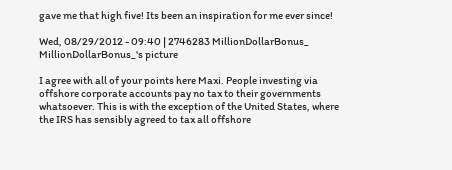gave me that high five! Its been an inspiration for me ever since!

Wed, 08/29/2012 - 09:40 | 2746283 MillionDollarBonus_
MillionDollarBonus_'s picture

I agree with all of your points here Maxi. People investing via offshore corporate accounts pay no tax to their governments whatsoever. This is with the exception of the United States, where the IRS has sensibly agreed to tax all offshore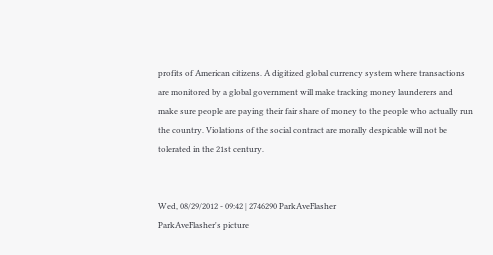profits of American citizens. A digitized global currency system where transactions are monitored by a global government will make tracking money launderers and make sure people are paying their fair share of money to the people who actually run the country. Violations of the social contract are morally despicable will not be tolerated in the 21st century.


Wed, 08/29/2012 - 09:42 | 2746290 ParkAveFlasher
ParkAveFlasher's picture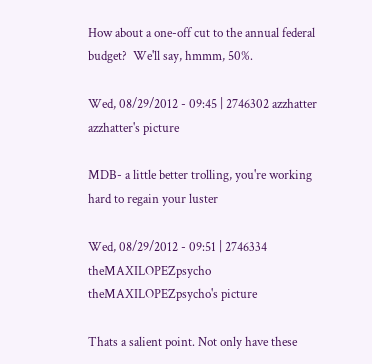How about a one-off cut to the annual federal budget?  We'll say, hmmm, 50%.

Wed, 08/29/2012 - 09:45 | 2746302 azzhatter
azzhatter's picture

MDB- a little better trolling, you're working hard to regain your luster

Wed, 08/29/2012 - 09:51 | 2746334 theMAXILOPEZpsycho
theMAXILOPEZpsycho's picture

Thats a salient point. Not only have these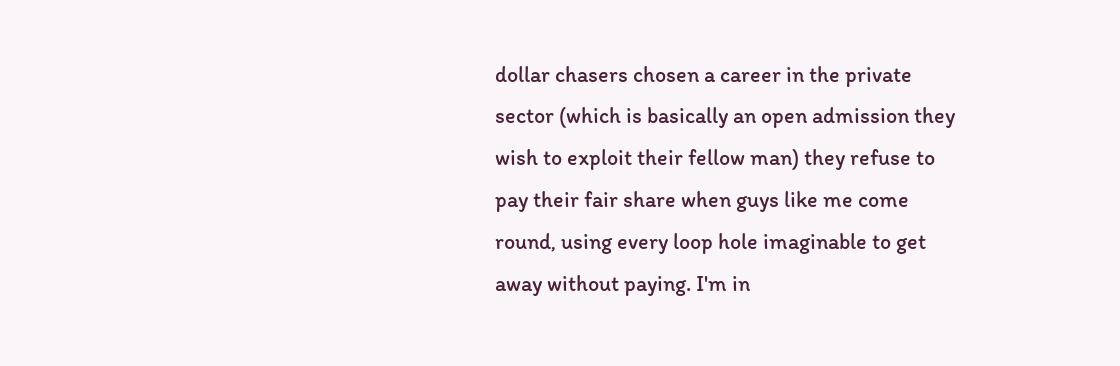dollar chasers chosen a career in the private sector (which is basically an open admission they wish to exploit their fellow man) they refuse to pay their fair share when guys like me come round, using every loop hole imaginable to get away without paying. I'm in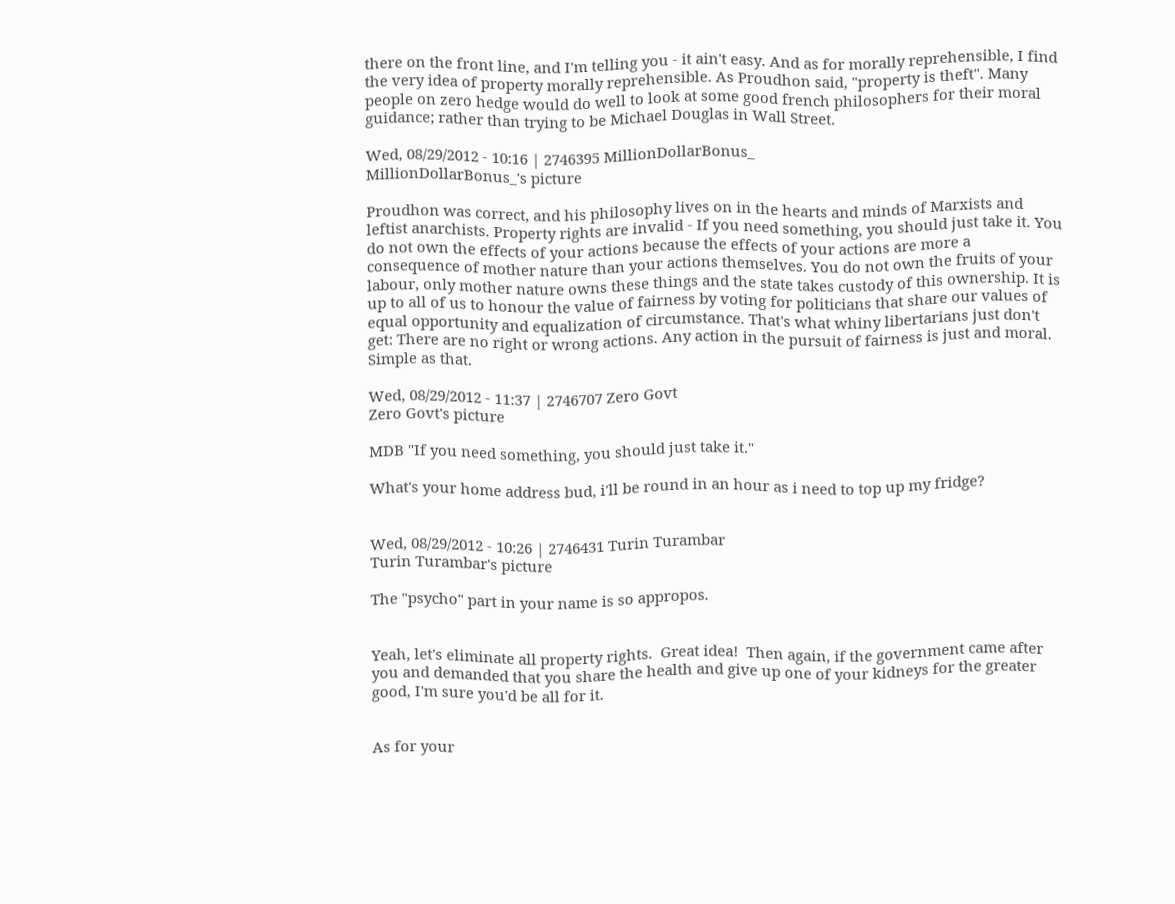there on the front line, and I'm telling you - it ain't easy. And as for morally reprehensible, I find the very idea of property morally reprehensible. As Proudhon said, "property is theft". Many people on zero hedge would do well to look at some good french philosophers for their moral guidance; rather than trying to be Michael Douglas in Wall Street.

Wed, 08/29/2012 - 10:16 | 2746395 MillionDollarBonus_
MillionDollarBonus_'s picture

Proudhon was correct, and his philosophy lives on in the hearts and minds of Marxists and leftist anarchists. Property rights are invalid - If you need something, you should just take it. You do not own the effects of your actions because the effects of your actions are more a consequence of mother nature than your actions themselves. You do not own the fruits of your labour, only mother nature owns these things and the state takes custody of this ownership. It is up to all of us to honour the value of fairness by voting for politicians that share our values of equal opportunity and equalization of circumstance. That's what whiny libertarians just don't get: There are no right or wrong actions. Any action in the pursuit of fairness is just and moral. Simple as that.

Wed, 08/29/2012 - 11:37 | 2746707 Zero Govt
Zero Govt's picture

MDB "If you need something, you should just take it."

What's your home address bud, i'll be round in an hour as i need to top up my fridge?


Wed, 08/29/2012 - 10:26 | 2746431 Turin Turambar
Turin Turambar's picture

The "psycho" part in your name is so appropos.


Yeah, let's eliminate all property rights.  Great idea!  Then again, if the government came after you and demanded that you share the health and give up one of your kidneys for the greater good, I'm sure you'd be all for it.


As for your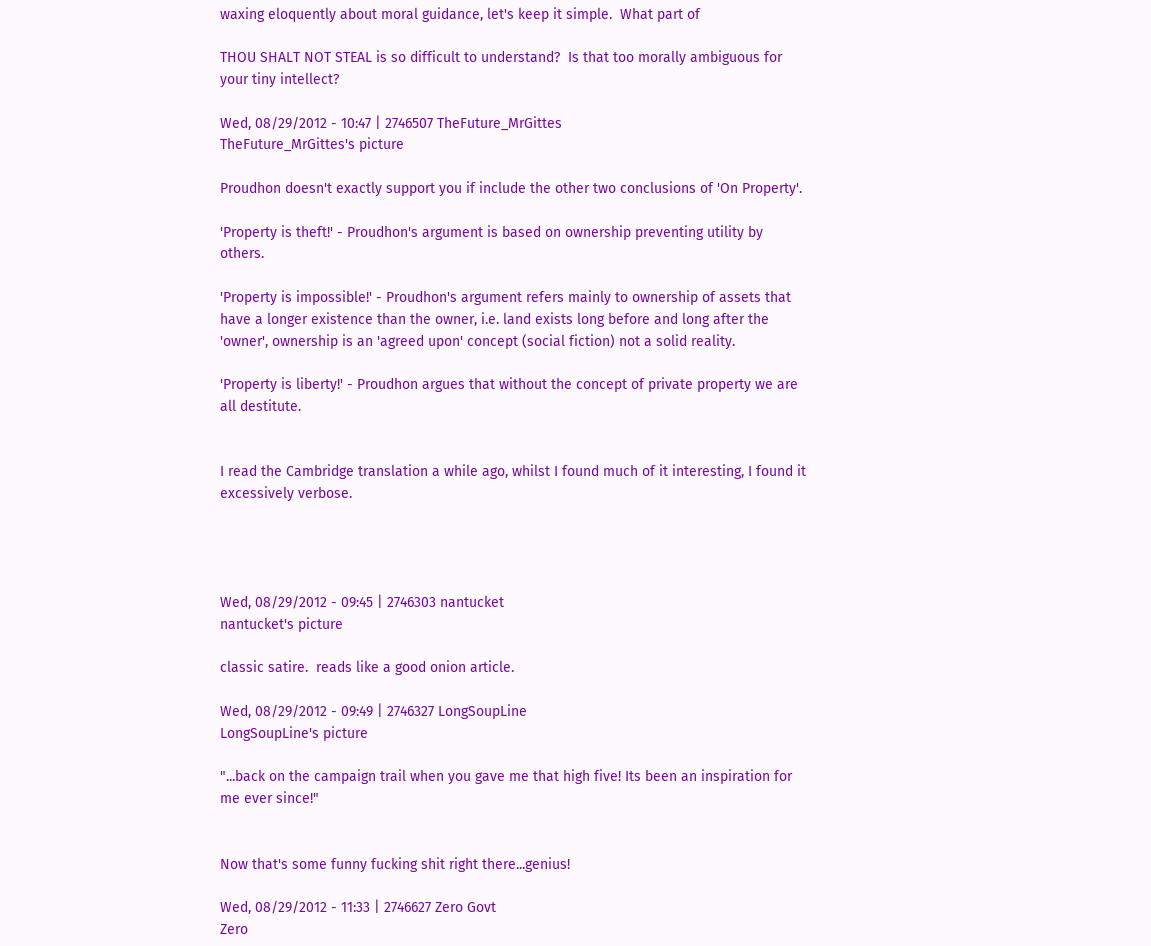waxing eloquently about moral guidance, let's keep it simple.  What part of

THOU SHALT NOT STEAL is so difficult to understand?  Is that too morally ambiguous for your tiny intellect?

Wed, 08/29/2012 - 10:47 | 2746507 TheFuture_MrGittes
TheFuture_MrGittes's picture

Proudhon doesn't exactly support you if include the other two conclusions of 'On Property'.

'Property is theft!' - Proudhon's argument is based on ownership preventing utility by others.

'Property is impossible!' - Proudhon's argument refers mainly to ownership of assets that have a longer existence than the owner, i.e. land exists long before and long after the 'owner', ownership is an 'agreed upon' concept (social fiction) not a solid reality.

'Property is liberty!' - Proudhon argues that without the concept of private property we are all destitute.


I read the Cambridge translation a while ago, whilst I found much of it interesting, I found it excessively verbose.




Wed, 08/29/2012 - 09:45 | 2746303 nantucket
nantucket's picture

classic satire.  reads like a good onion article.

Wed, 08/29/2012 - 09:49 | 2746327 LongSoupLine
LongSoupLine's picture

"...back on the campaign trail when you gave me that high five! Its been an inspiration for me ever since!"


Now that's some funny fucking shit right there...genius!

Wed, 08/29/2012 - 11:33 | 2746627 Zero Govt
Zero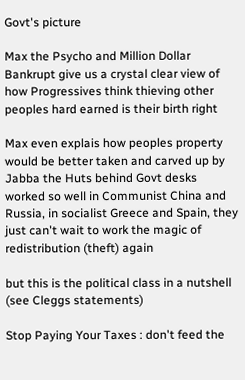Govt's picture

Max the Psycho and Million Dollar Bankrupt give us a crystal clear view of how Progressives think thieving other peoples hard earned is their birth right

Max even explais how peoples property would be better taken and carved up by Jabba the Huts behind Govt desks worked so well in Communist China and Russia, in socialist Greece and Spain, they just can't wait to work the magic of redistribution (theft) again

but this is the political class in a nutshell (see Cleggs statements)

Stop Paying Your Taxes : don't feed the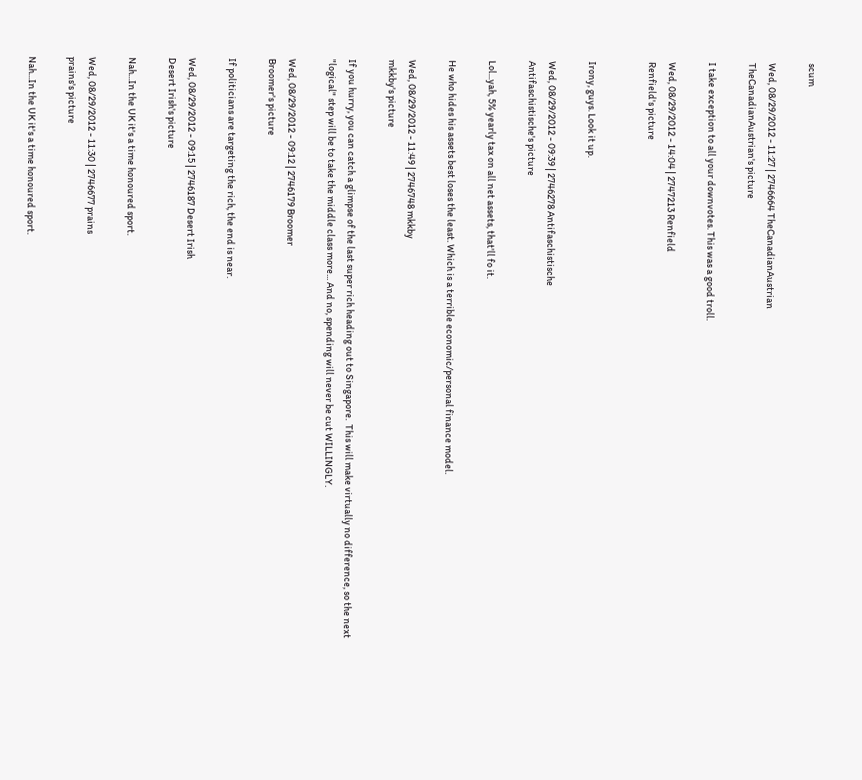scum

Wed, 08/29/2012 - 11:27 | 2746664 TheCanadianAustrian
TheCanadianAustrian's picture

I take exception to all your downvotes. This was a good troll.

Wed, 08/29/2012 - 14:04 | 2747213 Renfield
Renfield's picture


Irony, guys. Look it up.

Wed, 08/29/2012 - 09:39 | 2746278 Antifaschistische
Antifaschistische's picture

Lol...yah, 5% yearly tax on all net assets, that'll fo it.

He who hides his assets best loses the least. Which is a terrible economic/personal finance model.

Wed, 08/29/2012 - 11:49 | 2746748 mkkby
mkkby's picture

If you hurry, you can catch a glimpse of the last super rich heading out to Singapore.  This will make virtually no difference, so the next "logical" step will be to take the middle class more... And no, spending will never be cut WILLINGLY.

Wed, 08/29/2012 - 09:12 | 2746179 Broomer
Broomer's picture

If politicians are targeting the rich, the end is near.

Wed, 08/29/2012 - 09:15 | 2746187 Desert Irish
Desert Irish's picture

Nah...In the UK it's a time honoured sport.

Wed, 08/29/2012 - 11:30 | 2746677 prains
prains's picture

Nah...In the UK it's a time honoured sport.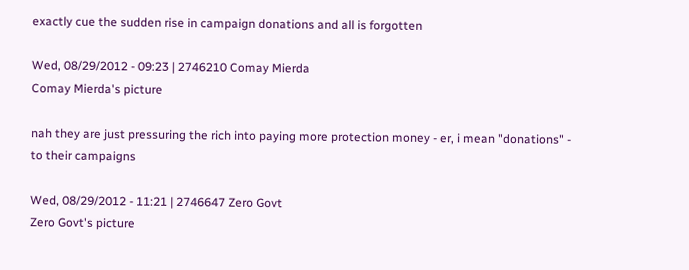exactly cue the sudden rise in campaign donations and all is forgotten

Wed, 08/29/2012 - 09:23 | 2746210 Comay Mierda
Comay Mierda's picture

nah they are just pressuring the rich into paying more protection money - er, i mean "donations" - to their campaigns

Wed, 08/29/2012 - 11:21 | 2746647 Zero Govt
Zero Govt's picture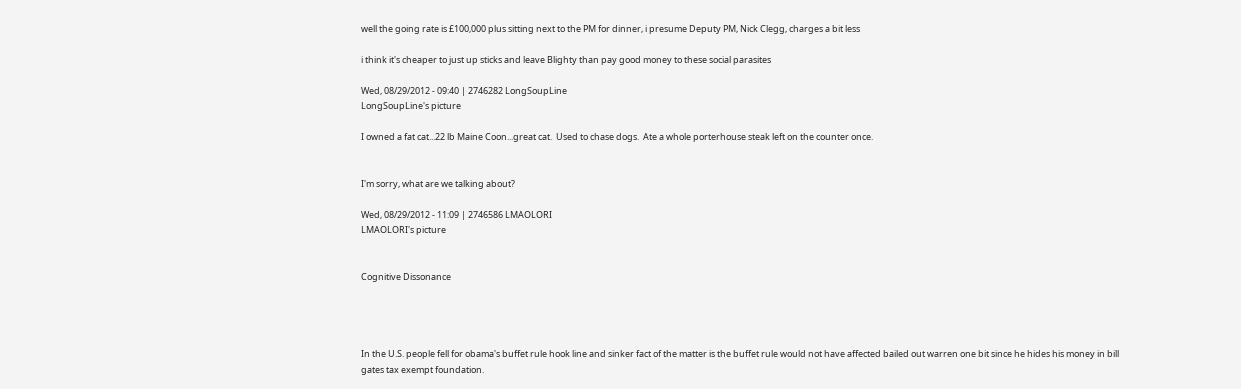well the going rate is £100,000 plus sitting next to the PM for dinner, i presume Deputy PM, Nick Clegg, charges a bit less

i think it's cheaper to just up sticks and leave Blighty than pay good money to these social parasites

Wed, 08/29/2012 - 09:40 | 2746282 LongSoupLine
LongSoupLine's picture

I owned a fat cat...22 lb Maine Coon...great cat.  Used to chase dogs.  Ate a whole porterhouse steak left on the counter once.


I'm sorry, what are we talking about?

Wed, 08/29/2012 - 11:09 | 2746586 LMAOLORI
LMAOLORI's picture


Cognitive Dissonance




In the U.S. people fell for obama's buffet rule hook line and sinker fact of the matter is the buffet rule would not have affected bailed out warren one bit since he hides his money in bill gates tax exempt foundation.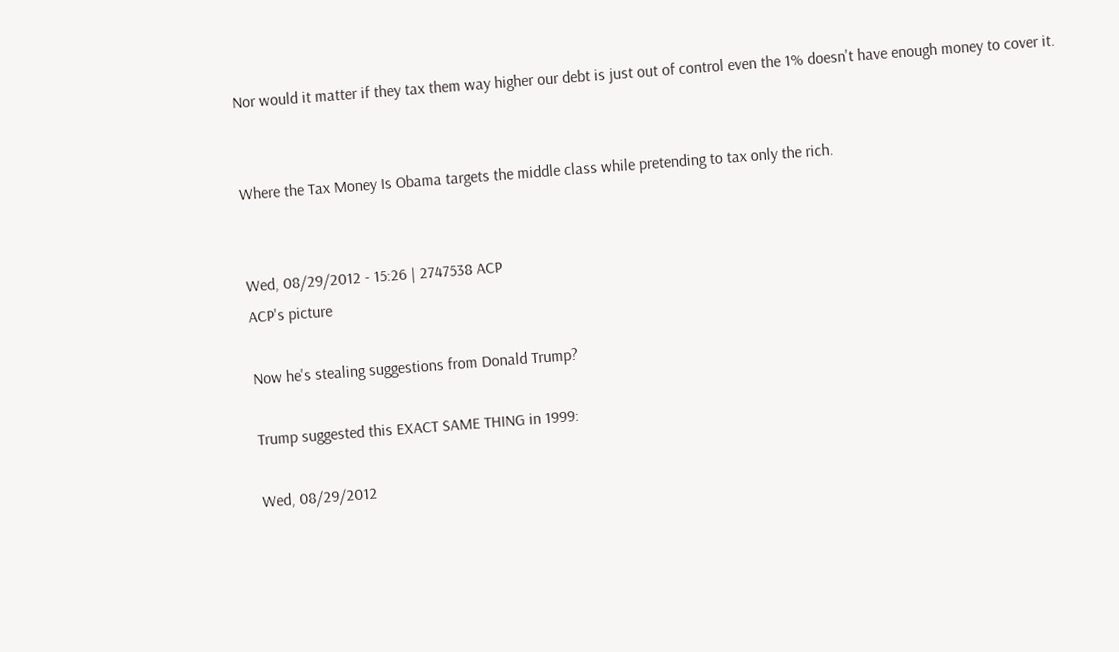Nor would it matter if they tax them way higher our debt is just out of control even the 1% doesn't have enough money to cover it.


Where the Tax Money Is Obama targets the middle class while pretending to tax only the rich.


Wed, 08/29/2012 - 15:26 | 2747538 ACP
ACP's picture

Now he's stealing suggestions from Donald Trump?

Trump suggested this EXACT SAME THING in 1999:

Wed, 08/29/2012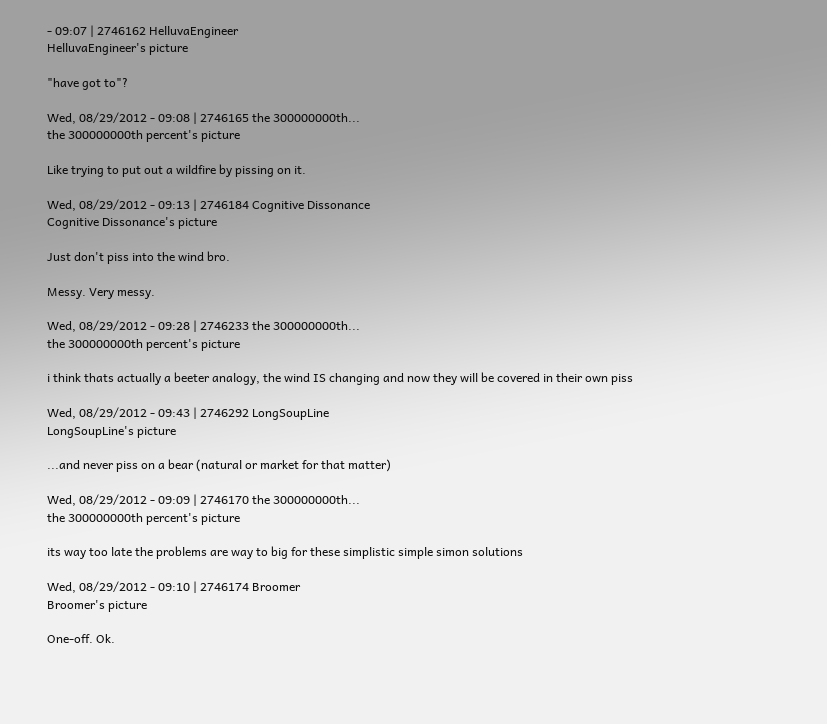- 09:07 | 2746162 HelluvaEngineer
HelluvaEngineer's picture

"have got to"?

Wed, 08/29/2012 - 09:08 | 2746165 the 300000000th...
the 300000000th percent's picture

Like trying to put out a wildfire by pissing on it.

Wed, 08/29/2012 - 09:13 | 2746184 Cognitive Dissonance
Cognitive Dissonance's picture

Just don't piss into the wind bro.

Messy. Very messy.

Wed, 08/29/2012 - 09:28 | 2746233 the 300000000th...
the 300000000th percent's picture

i think thats actually a beeter analogy, the wind IS changing and now they will be covered in their own piss

Wed, 08/29/2012 - 09:43 | 2746292 LongSoupLine
LongSoupLine's picture

...and never piss on a bear (natural or market for that matter)

Wed, 08/29/2012 - 09:09 | 2746170 the 300000000th...
the 300000000th percent's picture

its way too late the problems are way to big for these simplistic simple simon solutions

Wed, 08/29/2012 - 09:10 | 2746174 Broomer
Broomer's picture

One-off. Ok.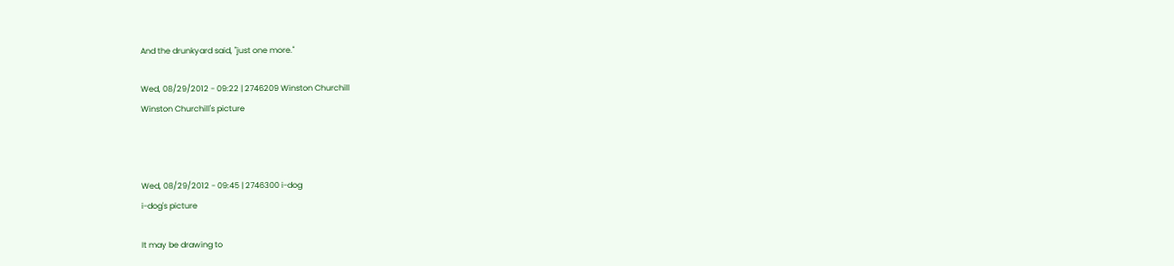And the drunkyard said, "just one more."

Wed, 08/29/2012 - 09:22 | 2746209 Winston Churchill
Winston Churchill's picture



Wed, 08/29/2012 - 09:45 | 2746300 i-dog
i-dog's picture

It may be drawing to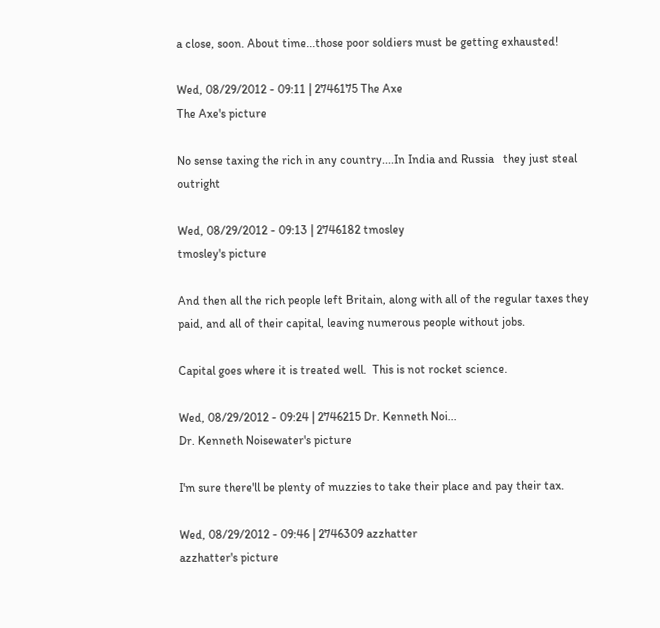a close, soon. About time...those poor soldiers must be getting exhausted!

Wed, 08/29/2012 - 09:11 | 2746175 The Axe
The Axe's picture

No sense taxing the rich in any country....In India and Russia   they just steal outright

Wed, 08/29/2012 - 09:13 | 2746182 tmosley
tmosley's picture

And then all the rich people left Britain, along with all of the regular taxes they paid, and all of their capital, leaving numerous people without jobs.

Capital goes where it is treated well.  This is not rocket science.

Wed, 08/29/2012 - 09:24 | 2746215 Dr. Kenneth Noi...
Dr. Kenneth Noisewater's picture

I'm sure there'll be plenty of muzzies to take their place and pay their tax.

Wed, 08/29/2012 - 09:46 | 2746309 azzhatter
azzhatter's picture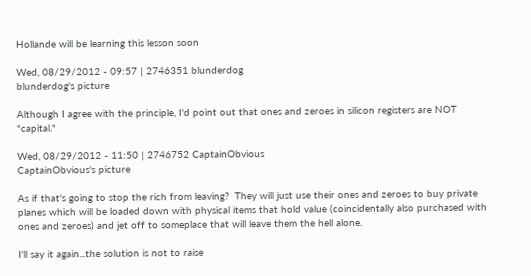Hollande will be learning this lesson soon

Wed, 08/29/2012 - 09:57 | 2746351 blunderdog
blunderdog's picture

Although I agree with the principle, I'd point out that ones and zeroes in silicon registers are NOT "capital."

Wed, 08/29/2012 - 11:50 | 2746752 CaptainObvious
CaptainObvious's picture

As if that's going to stop the rich from leaving?  They will just use their ones and zeroes to buy private planes which will be loaded down with physical items that hold value (coincidentally also purchased with ones and zeroes) and jet off to someplace that will leave them the hell alone.

I'll say it again...the solution is not to raise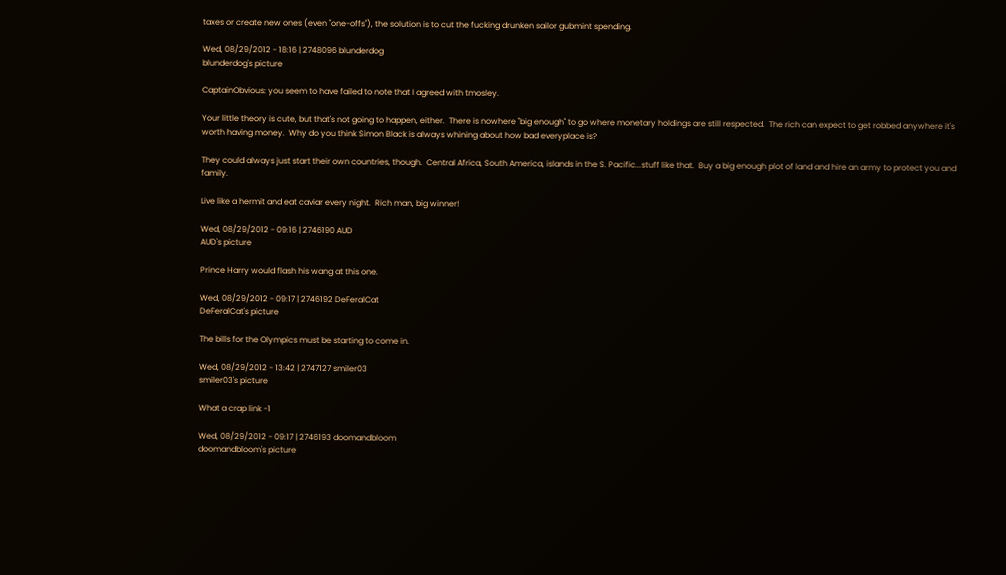taxes or create new ones (even "one-offs"), the solution is to cut the fucking drunken sailor gubmint spending.

Wed, 08/29/2012 - 18:16 | 2748096 blunderdog
blunderdog's picture

CaptainObvious: you seem to have failed to note that I agreed with tmosley.

Your little theory is cute, but that's not going to happen, either.  There is nowhere "big enough" to go where monetary holdings are still respected.  The rich can expect to get robbed anywhere it's worth having money.  Why do you think Simon Black is always whining about how bad everyplace is?

They could always just start their own countries, though.  Central Africa, South America, islands in the S. Pacific...stuff like that.  Buy a big enough plot of land and hire an army to protect you and family.

Live like a hermit and eat caviar every night.  Rich man, big winner!

Wed, 08/29/2012 - 09:16 | 2746190 AUD
AUD's picture

Prince Harry would flash his wang at this one.

Wed, 08/29/2012 - 09:17 | 2746192 DeFeralCat
DeFeralCat's picture

The bills for the Olympics must be starting to come in.

Wed, 08/29/2012 - 13:42 | 2747127 smiler03
smiler03's picture

What a crap link -1

Wed, 08/29/2012 - 09:17 | 2746193 doomandbloom
doomandbloom's picture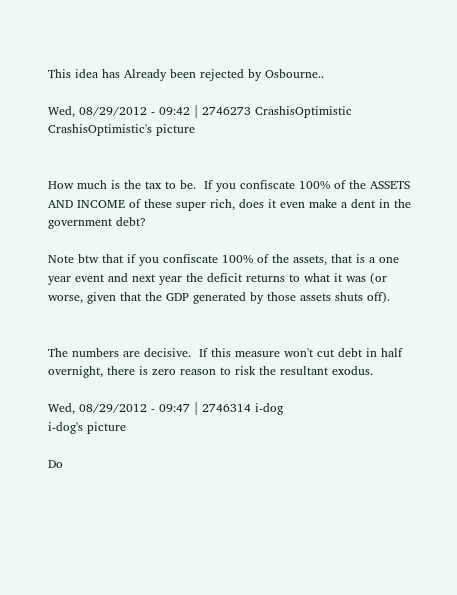This idea has Already been rejected by Osbourne..

Wed, 08/29/2012 - 09:42 | 2746273 CrashisOptimistic
CrashisOptimistic's picture


How much is the tax to be.  If you confiscate 100% of the ASSETS AND INCOME of these super rich, does it even make a dent in the government debt?

Note btw that if you confiscate 100% of the assets, that is a one year event and next year the deficit returns to what it was (or worse, given that the GDP generated by those assets shuts off).


The numbers are decisive.  If this measure won't cut debt in half overnight, there is zero reason to risk the resultant exodus.

Wed, 08/29/2012 - 09:47 | 2746314 i-dog
i-dog's picture

Do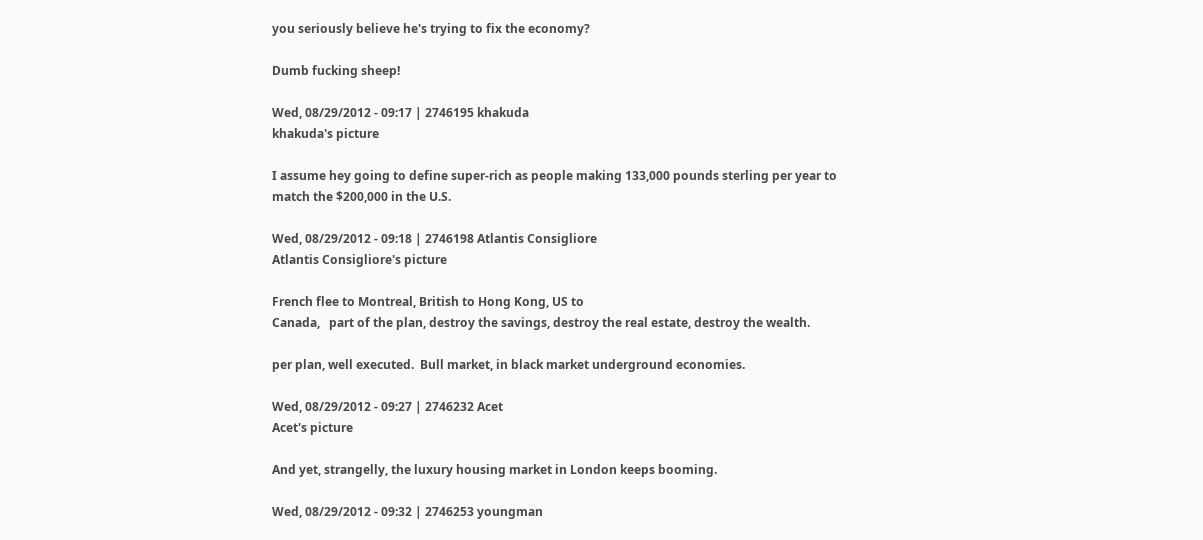you seriously believe he's trying to fix the economy?

Dumb fucking sheep!

Wed, 08/29/2012 - 09:17 | 2746195 khakuda
khakuda's picture

I assume hey going to define super-rich as people making 133,000 pounds sterling per year to match the $200,000 in the U.S.

Wed, 08/29/2012 - 09:18 | 2746198 Atlantis Consigliore
Atlantis Consigliore's picture

French flee to Montreal, British to Hong Kong, US to
Canada,   part of the plan, destroy the savings, destroy the real estate, destroy the wealth.

per plan, well executed.  Bull market, in black market underground economies.

Wed, 08/29/2012 - 09:27 | 2746232 Acet
Acet's picture

And yet, strangelly, the luxury housing market in London keeps booming.

Wed, 08/29/2012 - 09:32 | 2746253 youngman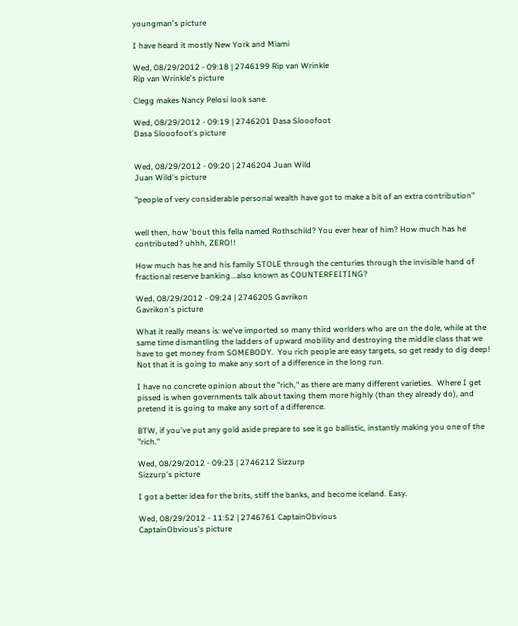youngman's picture

I have heard it mostly New York and Miami

Wed, 08/29/2012 - 09:18 | 2746199 Rip van Wrinkle
Rip van Wrinkle's picture

Clegg makes Nancy Pelosi look sane.

Wed, 08/29/2012 - 09:19 | 2746201 Dasa Slooofoot
Dasa Slooofoot's picture


Wed, 08/29/2012 - 09:20 | 2746204 Juan Wild
Juan Wild's picture

"people of very considerable personal wealth have got to make a bit of an extra contribution"


well then, how 'bout this fella named Rothschild? You ever hear of him? How much has he contributed? uhhh, ZERO!!

How much has he and his family STOLE through the centuries through the invisible hand of fractional reserve banking...also known as COUNTERFEITING?

Wed, 08/29/2012 - 09:24 | 2746205 Gavrikon
Gavrikon's picture

What it really means is: we've imported so many third worlders who are on the dole, while at the same time dismantling the ladders of upward mobility and destroying the middle class that we have to get money from SOMEBODY.  You rich people are easy targets, so get ready to dig deep!  Not that it is going to make any sort of a difference in the long run.

I have no concrete opinion about the "rich," as there are many different varieties.  Where I get pissed is when governments talk about taxing them more highly (than they already do), and pretend it is going to make any sort of a difference.

BTW, if you've put any gold aside prepare to see it go ballistic, instantly making you one of the "rich."

Wed, 08/29/2012 - 09:23 | 2746212 Sizzurp
Sizzurp's picture

I got a better idea for the brits, stiff the banks, and become iceland. Easy.

Wed, 08/29/2012 - 11:52 | 2746761 CaptainObvious
CaptainObvious's picture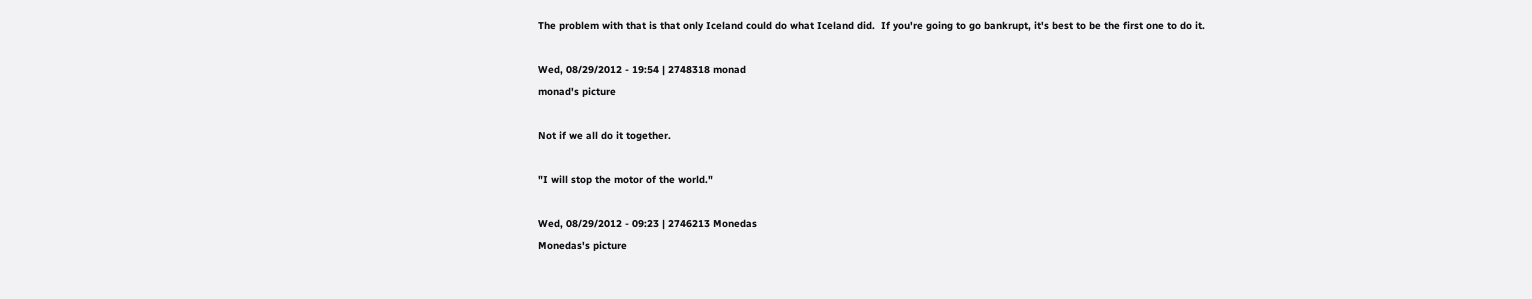The problem with that is that only Iceland could do what Iceland did.  If you're going to go bankrupt, it's best to be the first one to do it.

Wed, 08/29/2012 - 19:54 | 2748318 monad
monad's picture

Not if we all do it together.

"I will stop the motor of the world."

Wed, 08/29/2012 - 09:23 | 2746213 Monedas
Monedas's picture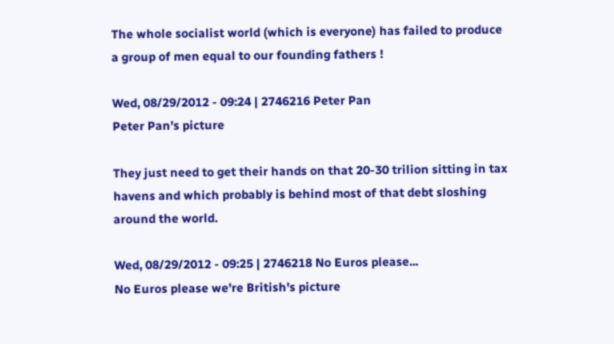The whole socialist world (which is everyone) has failed to produce a group of men equal to our founding fathers !

Wed, 08/29/2012 - 09:24 | 2746216 Peter Pan
Peter Pan's picture

They just need to get their hands on that 20-30 trilion sitting in tax havens and which probably is behind most of that debt sloshing around the world.

Wed, 08/29/2012 - 09:25 | 2746218 No Euros please...
No Euros please we're British's picture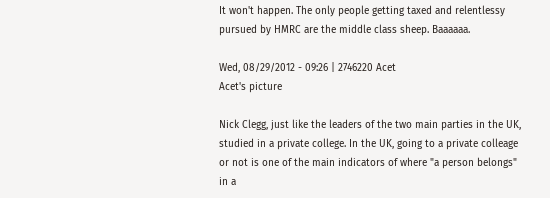It won't happen. The only people getting taxed and relentlessy pursued by HMRC are the middle class sheep. Baaaaaa.

Wed, 08/29/2012 - 09:26 | 2746220 Acet
Acet's picture

Nick Clegg, just like the leaders of the two main parties in the UK, studied in a private college. In the UK, going to a private colleage or not is one of the main indicators of where "a person belongs" in a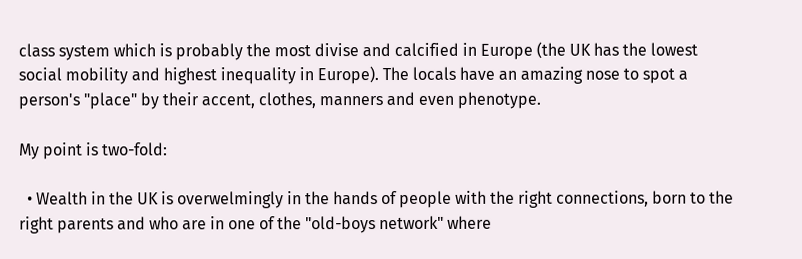class system which is probably the most divise and calcified in Europe (the UK has the lowest social mobility and highest inequality in Europe). The locals have an amazing nose to spot a person's "place" by their accent, clothes, manners and even phenotype.

My point is two-fold:

  • Wealth in the UK is overwelmingly in the hands of people with the right connections, born to the right parents and who are in one of the "old-boys network" where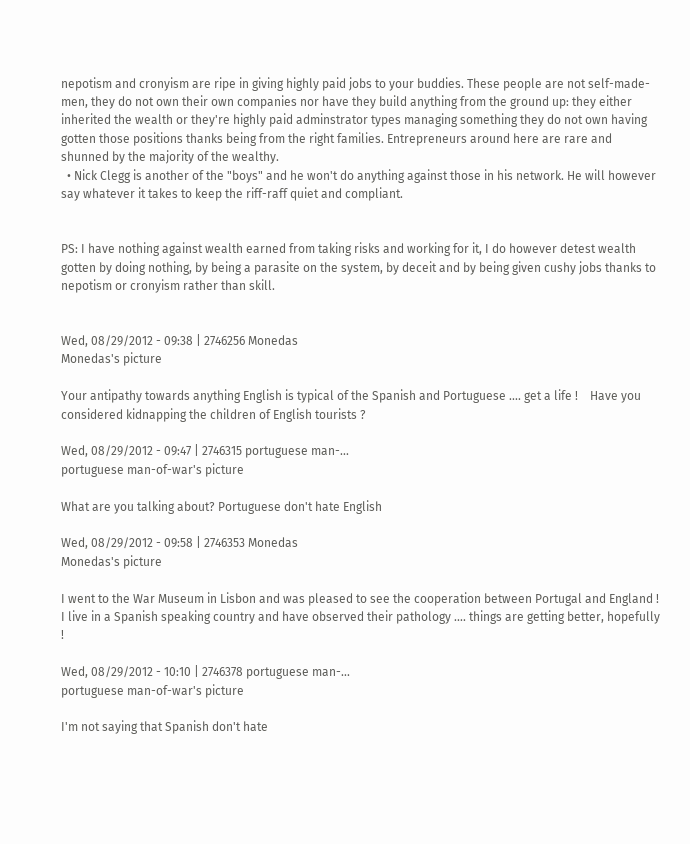nepotism and cronyism are ripe in giving highly paid jobs to your buddies. These people are not self-made-men, they do not own their own companies nor have they build anything from the ground up: they either inherited the wealth or they're highly paid adminstrator types managing something they do not own having gotten those positions thanks being from the right families. Entrepreneurs around here are rare and shunned by the majority of the wealthy.
  • Nick Clegg is another of the "boys" and he won't do anything against those in his network. He will however say whatever it takes to keep the riff-raff quiet and compliant.


PS: I have nothing against wealth earned from taking risks and working for it, I do however detest wealth gotten by doing nothing, by being a parasite on the system, by deceit and by being given cushy jobs thanks to nepotism or cronyism rather than skill.


Wed, 08/29/2012 - 09:38 | 2746256 Monedas
Monedas's picture

Your antipathy towards anything English is typical of the Spanish and Portuguese .... get a life !    Have you considered kidnapping the children of English tourists ?

Wed, 08/29/2012 - 09:47 | 2746315 portuguese man-...
portuguese man-of-war's picture

What are you talking about? Portuguese don't hate English

Wed, 08/29/2012 - 09:58 | 2746353 Monedas
Monedas's picture

I went to the War Museum in Lisbon and was pleased to see the cooperation between Portugal and England !  I live in a Spanish speaking country and have observed their pathology .... things are getting better, hopefully !

Wed, 08/29/2012 - 10:10 | 2746378 portuguese man-...
portuguese man-of-war's picture

I'm not saying that Spanish don't hate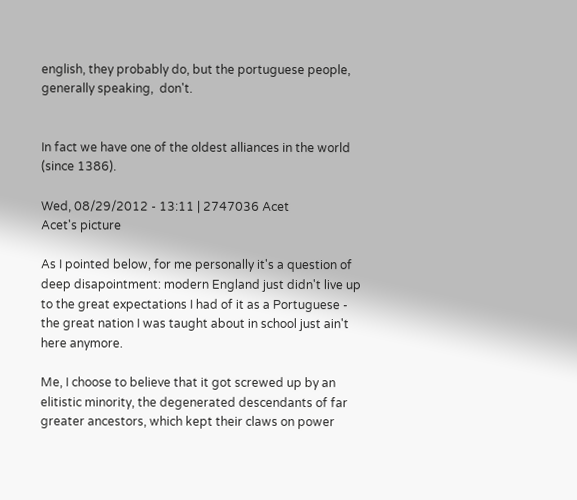english, they probably do, but the portuguese people, generally speaking,  don't.


In fact we have one of the oldest alliances in the world (since 1386).

Wed, 08/29/2012 - 13:11 | 2747036 Acet
Acet's picture

As I pointed below, for me personally it's a question of deep disapointment: modern England just didn't live up to the great expectations I had of it as a Portuguese - the great nation I was taught about in school just ain't here anymore.

Me, I choose to believe that it got screwed up by an elitistic minority, the degenerated descendants of far greater ancestors, which kept their claws on power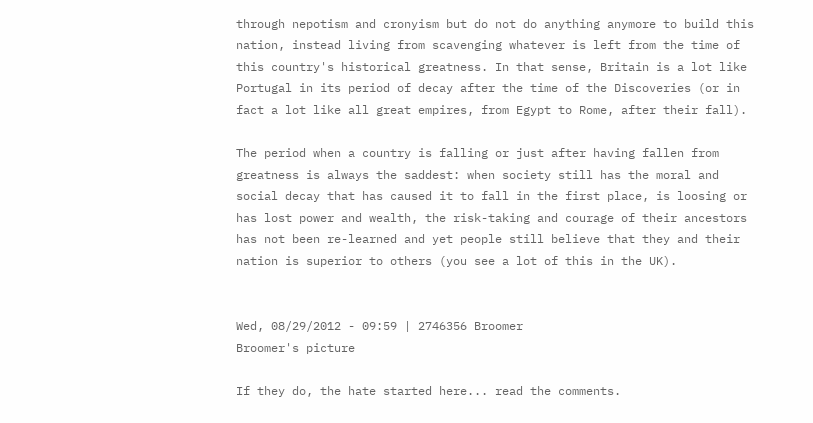through nepotism and cronyism but do not do anything anymore to build this nation, instead living from scavenging whatever is left from the time of this country's historical greatness. In that sense, Britain is a lot like Portugal in its period of decay after the time of the Discoveries (or in fact a lot like all great empires, from Egypt to Rome, after their fall).

The period when a country is falling or just after having fallen from greatness is always the saddest: when society still has the moral and social decay that has caused it to fall in the first place, is loosing or has lost power and wealth, the risk-taking and courage of their ancestors has not been re-learned and yet people still believe that they and their nation is superior to others (you see a lot of this in the UK).


Wed, 08/29/2012 - 09:59 | 2746356 Broomer
Broomer's picture

If they do, the hate started here... read the comments.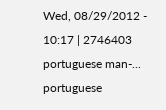Wed, 08/29/2012 - 10:17 | 2746403 portuguese man-...
portuguese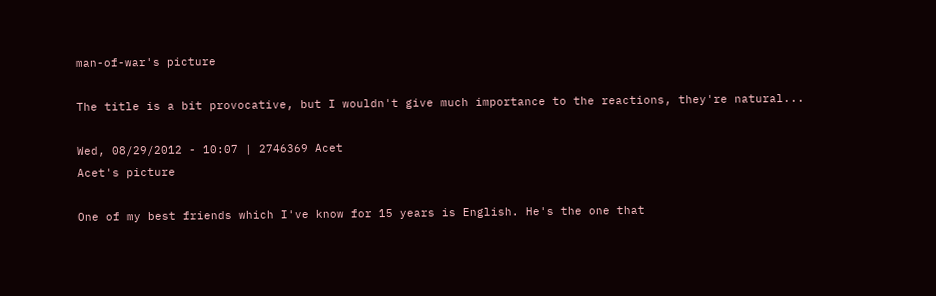man-of-war's picture

The title is a bit provocative, but I wouldn't give much importance to the reactions, they're natural...

Wed, 08/29/2012 - 10:07 | 2746369 Acet
Acet's picture

One of my best friends which I've know for 15 years is English. He's the one that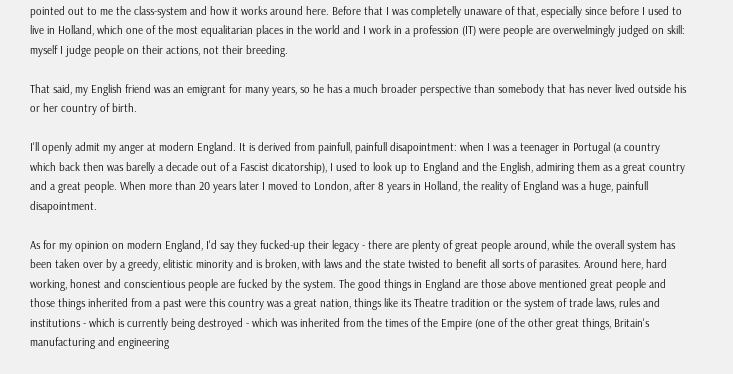pointed out to me the class-system and how it works around here. Before that I was completelly unaware of that, especially since before I used to live in Holland, which one of the most equalitarian places in the world and I work in a profession (IT) were people are overwelmingly judged on skill: myself I judge people on their actions, not their breeding.

That said, my English friend was an emigrant for many years, so he has a much broader perspective than somebody that has never lived outside his or her country of birth.

I'll openly admit my anger at modern England. It is derived from painfull, painfull disapointment: when I was a teenager in Portugal (a country which back then was barelly a decade out of a Fascist dicatorship), I used to look up to England and the English, admiring them as a great country and a great people. When more than 20 years later I moved to London, after 8 years in Holland, the reality of England was a huge, painfull disapointment.

As for my opinion on modern England, I'd say they fucked-up their legacy - there are plenty of great people around, while the overall system has been taken over by a greedy, elitistic minority and is broken, with laws and the state twisted to benefit all sorts of parasites. Around here, hard working, honest and conscientious people are fucked by the system. The good things in England are those above mentioned great people and those things inherited from a past were this country was a great nation, things like its Theatre tradition or the system of trade laws, rules and institutions - which is currently being destroyed - which was inherited from the times of the Empire (one of the other great things, Britain's manufacturing and engineering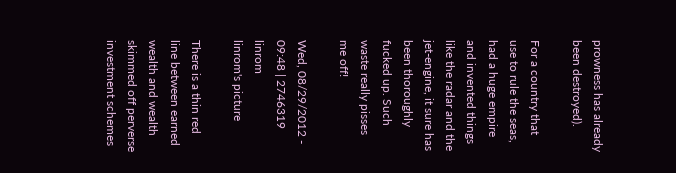prowness has already been destroyed).

For a country that use to rule the seas, had a huge empire and invented things like the radar and the jet-engine, it sure has been thoroughly fucked up. Such waste really pisses me off!

Wed, 08/29/2012 - 09:48 | 2746319 linrom
linrom's picture

There is a thin red line between earned wealth and wealth skimmed off perverse investment schemes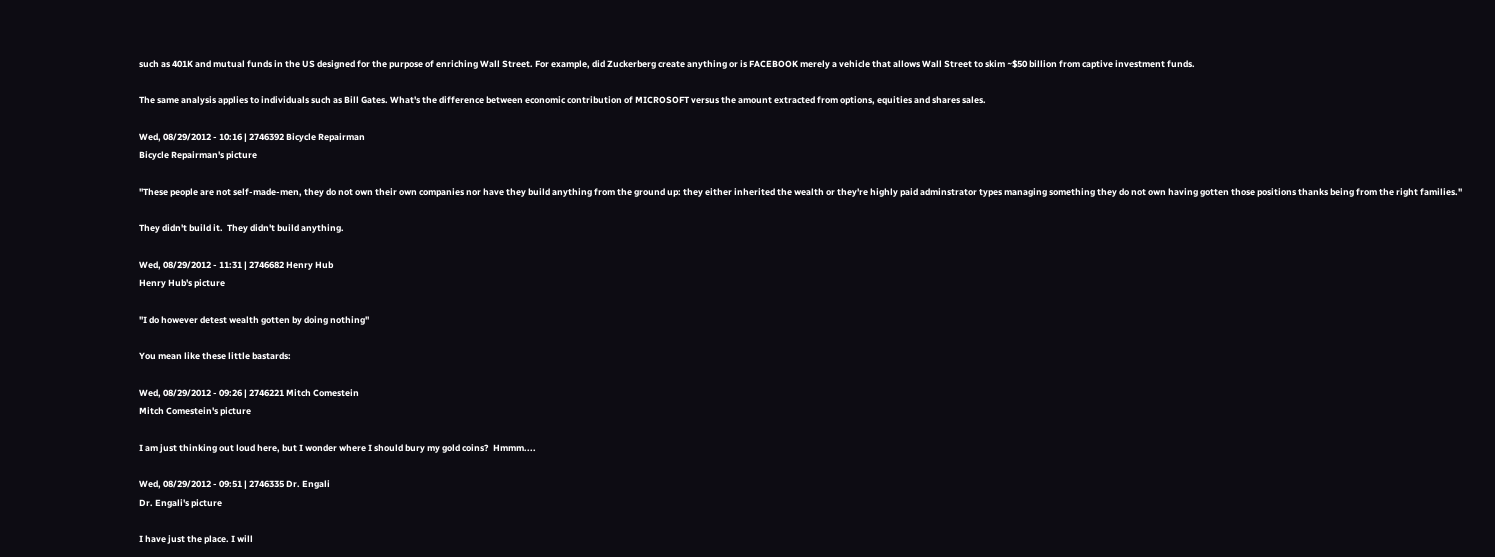such as 401K and mutual funds in the US designed for the purpose of enriching Wall Street. For example, did Zuckerberg create anything or is FACEBOOK merely a vehicle that allows Wall Street to skim ~$50 billion from captive investment funds.

The same analysis applies to individuals such as Bill Gates. What's the difference between economic contribution of MICROSOFT versus the amount extracted from options, equities and shares sales.

Wed, 08/29/2012 - 10:16 | 2746392 Bicycle Repairman
Bicycle Repairman's picture

"These people are not self-made-men, they do not own their own companies nor have they build anything from the ground up: they either inherited the wealth or they're highly paid adminstrator types managing something they do not own having gotten those positions thanks being from the right families."

They didn't build it.  They didn't build anything.

Wed, 08/29/2012 - 11:31 | 2746682 Henry Hub
Henry Hub's picture

"I do however detest wealth gotten by doing nothing"

You mean like these little bastards:

Wed, 08/29/2012 - 09:26 | 2746221 Mitch Comestein
Mitch Comestein's picture

I am just thinking out loud here, but I wonder where I should bury my gold coins?  Hmmm....

Wed, 08/29/2012 - 09:51 | 2746335 Dr. Engali
Dr. Engali's picture

I have just the place. I will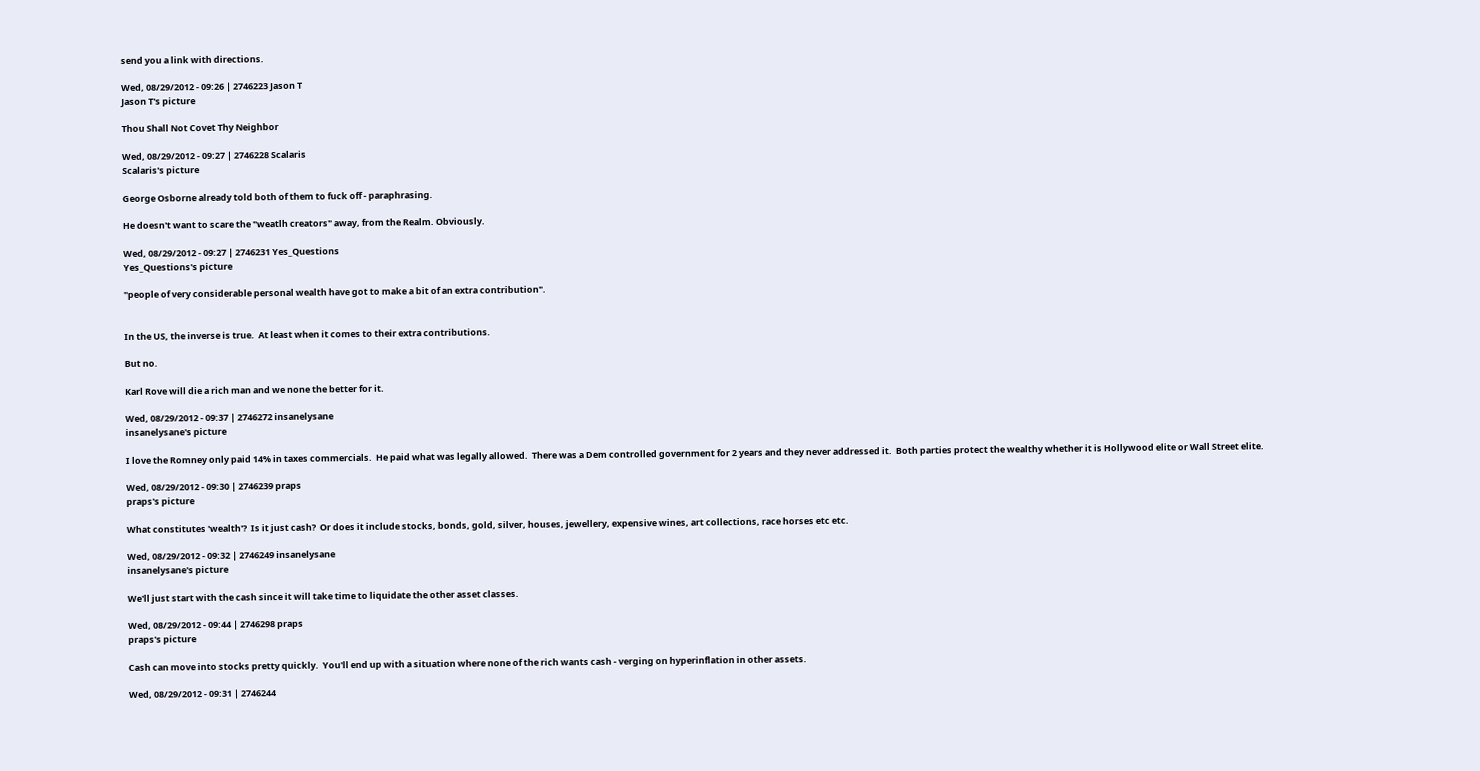send you a link with directions.

Wed, 08/29/2012 - 09:26 | 2746223 Jason T
Jason T's picture

Thou Shall Not Covet Thy Neighbor

Wed, 08/29/2012 - 09:27 | 2746228 Scalaris
Scalaris's picture

George Osborne already told both of them to fuck off - paraphrasing.

He doesn't want to scare the "weatlh creators" away, from the Realm. Obviously.

Wed, 08/29/2012 - 09:27 | 2746231 Yes_Questions
Yes_Questions's picture

"people of very considerable personal wealth have got to make a bit of an extra contribution".


In the US, the inverse is true.  At least when it comes to their extra contributions.

But no.

Karl Rove will die a rich man and we none the better for it.

Wed, 08/29/2012 - 09:37 | 2746272 insanelysane
insanelysane's picture

I love the Romney only paid 14% in taxes commercials.  He paid what was legally allowed.  There was a Dem controlled government for 2 years and they never addressed it.  Both parties protect the wealthy whether it is Hollywood elite or Wall Street elite.

Wed, 08/29/2012 - 09:30 | 2746239 praps
praps's picture

What constitutes 'wealth'?  Is it just cash?  Or does it include stocks, bonds, gold, silver, houses, jewellery, expensive wines, art collections, race horses etc etc.

Wed, 08/29/2012 - 09:32 | 2746249 insanelysane
insanelysane's picture

We'll just start with the cash since it will take time to liquidate the other asset classes.

Wed, 08/29/2012 - 09:44 | 2746298 praps
praps's picture

Cash can move into stocks pretty quickly.  You'll end up with a situation where none of the rich wants cash - verging on hyperinflation in other assets.

Wed, 08/29/2012 - 09:31 | 2746244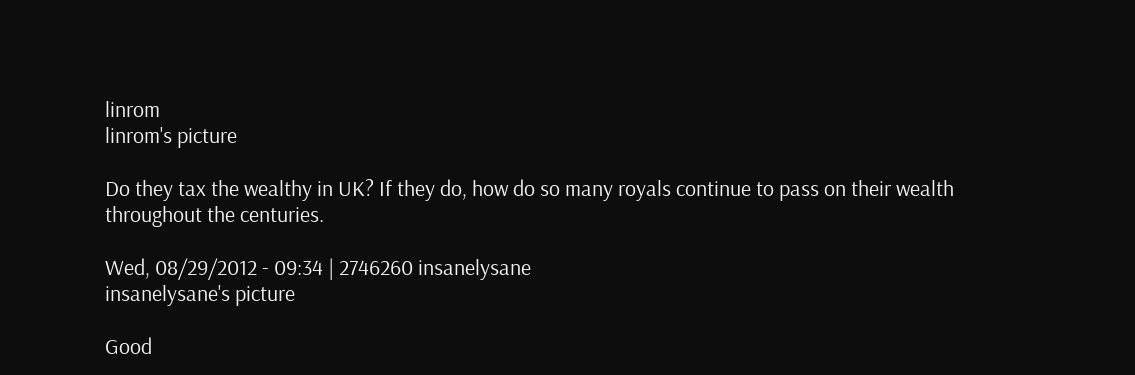linrom
linrom's picture

Do they tax the wealthy in UK? If they do, how do so many royals continue to pass on their wealth throughout the centuries.

Wed, 08/29/2012 - 09:34 | 2746260 insanelysane
insanelysane's picture

Good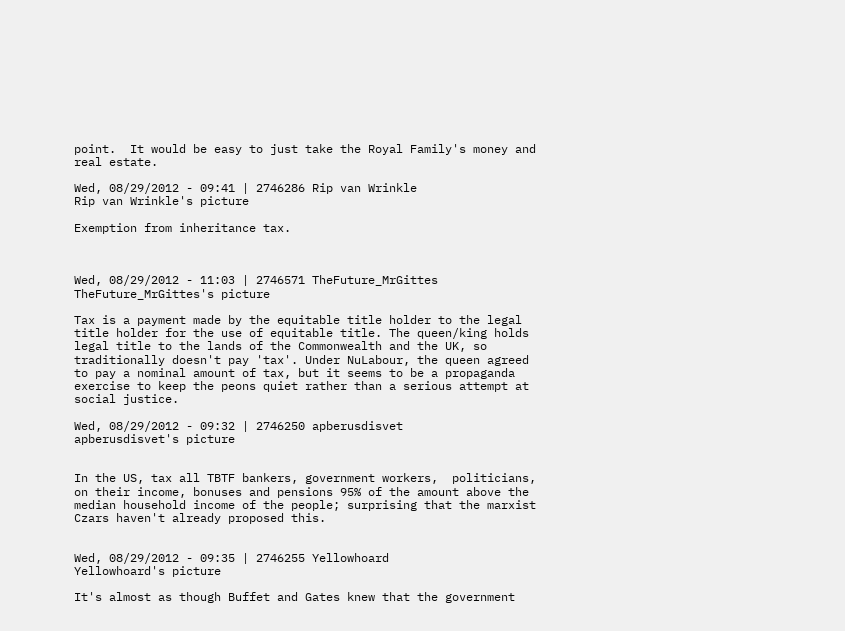point.  It would be easy to just take the Royal Family's money and real estate.

Wed, 08/29/2012 - 09:41 | 2746286 Rip van Wrinkle
Rip van Wrinkle's picture

Exemption from inheritance tax.



Wed, 08/29/2012 - 11:03 | 2746571 TheFuture_MrGittes
TheFuture_MrGittes's picture

Tax is a payment made by the equitable title holder to the legal title holder for the use of equitable title. The queen/king holds legal title to the lands of the Commonwealth and the UK, so traditionally doesn't pay 'tax'. Under NuLabour, the queen agreed to pay a nominal amount of tax, but it seems to be a propaganda exercise to keep the peons quiet rather than a serious attempt at social justice.

Wed, 08/29/2012 - 09:32 | 2746250 apberusdisvet
apberusdisvet's picture


In the US, tax all TBTF bankers, government workers,  politicians, on their income, bonuses and pensions 95% of the amount above the median household income of the people; surprising that the marxist Czars haven't already proposed this.


Wed, 08/29/2012 - 09:35 | 2746255 Yellowhoard
Yellowhoard's picture

It's almost as though Buffet and Gates knew that the government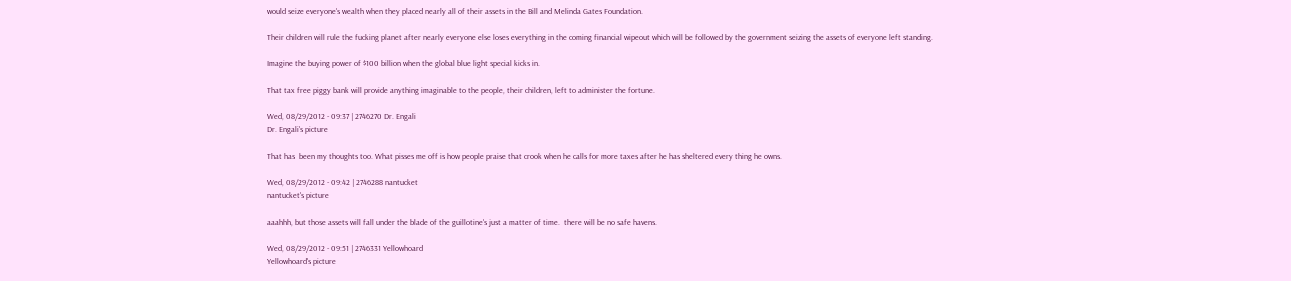would seize everyone's wealth when they placed nearly all of their assets in the Bill and Melinda Gates Foundation.

Their children will rule the fucking planet after nearly everyone else loses everything in the coming financial wipeout which will be followed by the government seizing the assets of everyone left standing.

Imagine the buying power of $100 billion when the global blue light special kicks in.

That tax free piggy bank will provide anything imaginable to the people, their children, left to administer the fortune.

Wed, 08/29/2012 - 09:37 | 2746270 Dr. Engali
Dr. Engali's picture

That has  been my thoughts too. What pisses me off is how people praise that crook when he calls for more taxes after he has sheltered every thing he owns.

Wed, 08/29/2012 - 09:42 | 2746288 nantucket
nantucket's picture

aaahhh, but those assets will fall under the blade of the guillotine's just a matter of time.  there will be no safe havens.

Wed, 08/29/2012 - 09:51 | 2746331 Yellowhoard
Yellowhoard's picture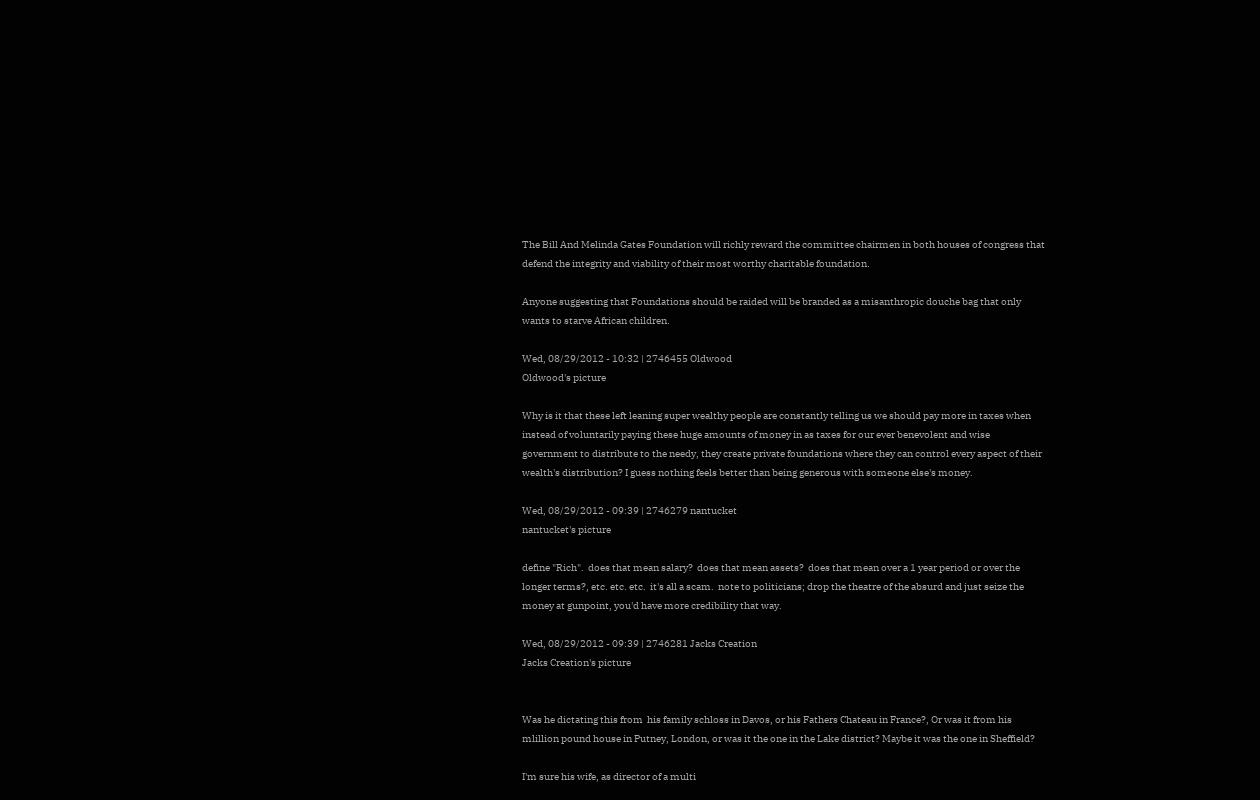The Bill And Melinda Gates Foundation will richly reward the committee chairmen in both houses of congress that defend the integrity and viability of their most worthy charitable foundation.

Anyone suggesting that Foundations should be raided will be branded as a misanthropic douche bag that only wants to starve African children.

Wed, 08/29/2012 - 10:32 | 2746455 Oldwood
Oldwood's picture

Why is it that these left leaning super wealthy people are constantly telling us we should pay more in taxes when instead of voluntarily paying these huge amounts of money in as taxes for our ever benevolent and wise government to distribute to the needy, they create private foundations where they can control every aspect of their wealth's distribution? I guess nothing feels better than being generous with someone else's money.

Wed, 08/29/2012 - 09:39 | 2746279 nantucket
nantucket's picture

define "Rich".  does that mean salary?  does that mean assets?  does that mean over a 1 year period or over the longer terms?, etc. etc. etc.  it's all a scam.  note to politicians; drop the theatre of the absurd and just seize the money at gunpoint, you'd have more credibility that way.

Wed, 08/29/2012 - 09:39 | 2746281 Jacks Creation
Jacks Creation's picture


Was he dictating this from  his family schloss in Davos, or his Fathers Chateau in France?, Or was it from his  mlillion pound house in Putney, London, or was it the one in the Lake district? Maybe it was the one in Sheffield?

I'm sure his wife, as director of a multi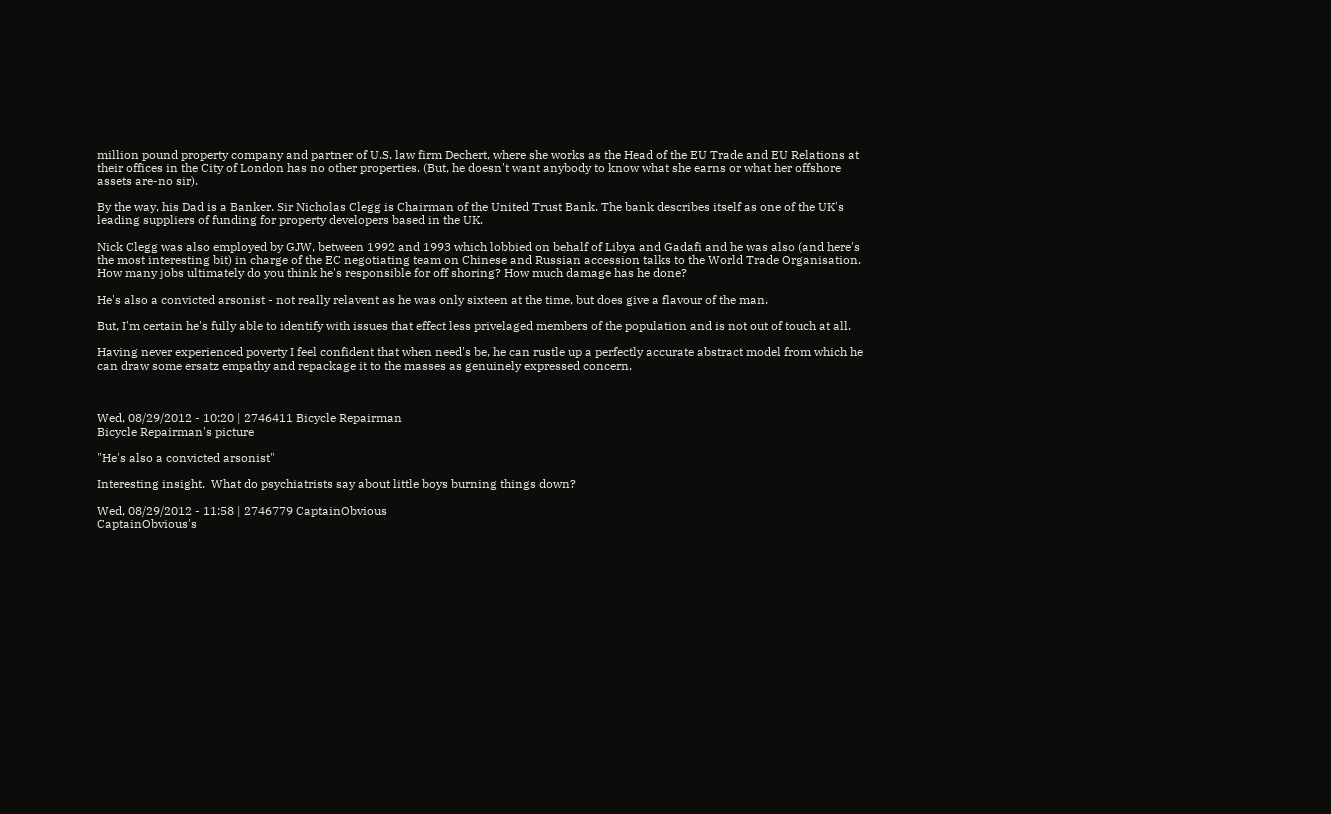million pound property company and partner of U.S. law firm Dechert, where she works as the Head of the EU Trade and EU Relations at their offices in the City of London has no other properties. (But, he doesn't want anybody to know what she earns or what her offshore assets are-no sir).

By the way, his Dad is a Banker. Sir Nicholas Clegg is Chairman of the United Trust Bank. The bank describes itself as one of the UK's leading suppliers of funding for property developers based in the UK.

Nick Clegg was also employed by GJW, between 1992 and 1993 which lobbied on behalf of Libya and Gadafi and he was also (and here's the most interesting bit) in charge of the EC negotiating team on Chinese and Russian accession talks to the World Trade Organisation. How many jobs ultimately do you think he's responsible for off shoring? How much damage has he done?

He's also a convicted arsonist - not really relavent as he was only sixteen at the time, but does give a flavour of the man.

But, I'm certain he's fully able to identify with issues that effect less privelaged members of the population and is not out of touch at all.

Having never experienced poverty I feel confident that when need's be, he can rustle up a perfectly accurate abstract model from which he can draw some ersatz empathy and repackage it to the masses as genuinely expressed concern.



Wed, 08/29/2012 - 10:20 | 2746411 Bicycle Repairman
Bicycle Repairman's picture

"He's also a convicted arsonist"

Interesting insight.  What do psychiatrists say about little boys burning things down?

Wed, 08/29/2012 - 11:58 | 2746779 CaptainObvious
CaptainObvious's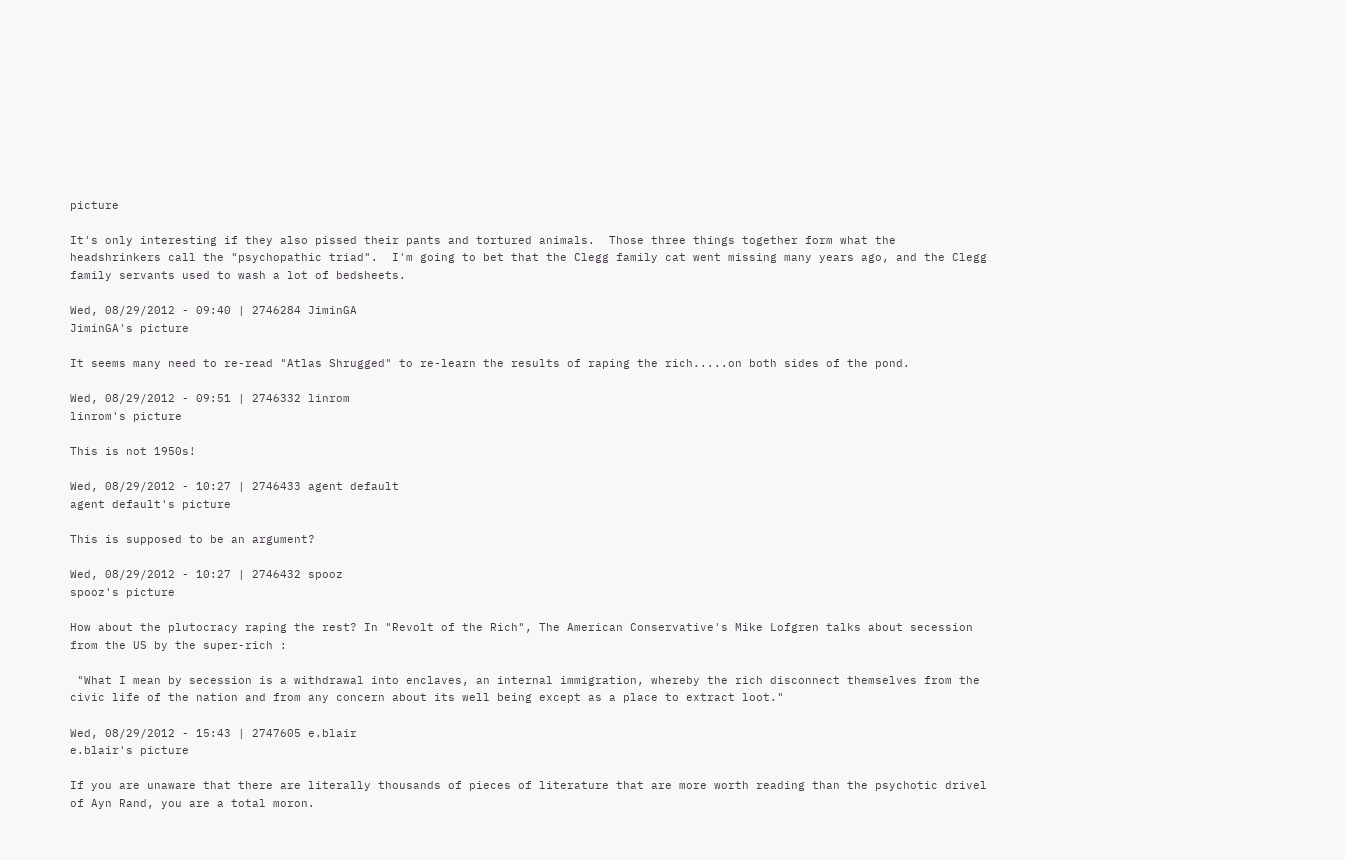picture

It's only interesting if they also pissed their pants and tortured animals.  Those three things together form what the headshrinkers call the "psychopathic triad".  I'm going to bet that the Clegg family cat went missing many years ago, and the Clegg family servants used to wash a lot of bedsheets.

Wed, 08/29/2012 - 09:40 | 2746284 JiminGA
JiminGA's picture

It seems many need to re-read "Atlas Shrugged" to re-learn the results of raping the rich.....on both sides of the pond.

Wed, 08/29/2012 - 09:51 | 2746332 linrom
linrom's picture

This is not 1950s!

Wed, 08/29/2012 - 10:27 | 2746433 agent default
agent default's picture

This is supposed to be an argument?

Wed, 08/29/2012 - 10:27 | 2746432 spooz
spooz's picture

How about the plutocracy raping the rest? In "Revolt of the Rich", The American Conservative's Mike Lofgren talks about secession from the US by the super-rich :

 "What I mean by secession is a withdrawal into enclaves, an internal immigration, whereby the rich disconnect themselves from the civic life of the nation and from any concern about its well being except as a place to extract loot."

Wed, 08/29/2012 - 15:43 | 2747605 e.blair
e.blair's picture

If you are unaware that there are literally thousands of pieces of literature that are more worth reading than the psychotic drivel of Ayn Rand, you are a total moron.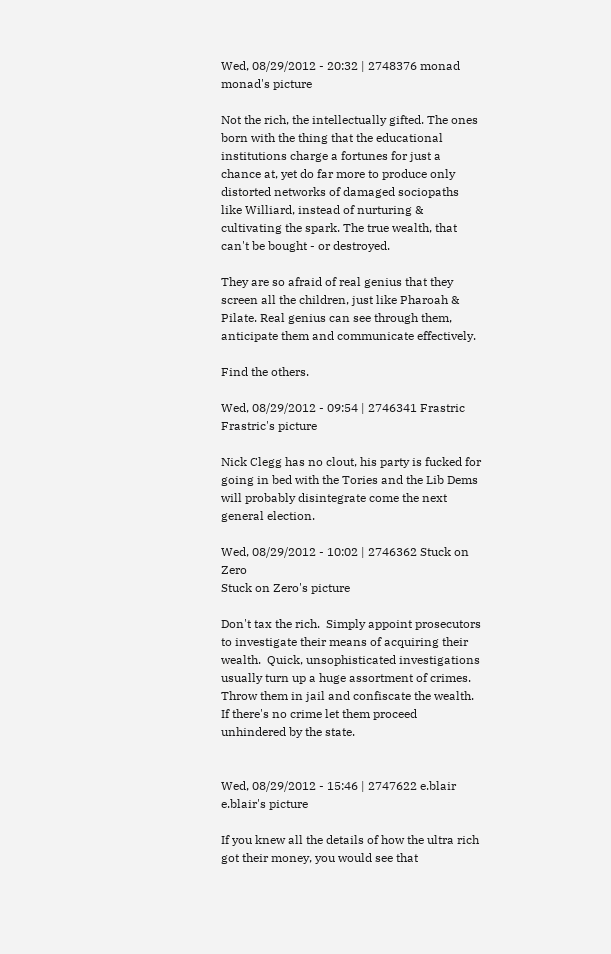Wed, 08/29/2012 - 20:32 | 2748376 monad
monad's picture

Not the rich, the intellectually gifted. The ones born with the thing that the educational institutions charge a fortunes for just a chance at, yet do far more to produce only distorted networks of damaged sociopaths like Williard, instead of nurturing & cultivating the spark. The true wealth, that can't be bought - or destroyed.

They are so afraid of real genius that they screen all the children, just like Pharoah & Pilate. Real genius can see through them, anticipate them and communicate effectively.

Find the others.

Wed, 08/29/2012 - 09:54 | 2746341 Frastric
Frastric's picture

Nick Clegg has no clout, his party is fucked for going in bed with the Tories and the Lib Dems will probably disintegrate come the next general election.

Wed, 08/29/2012 - 10:02 | 2746362 Stuck on Zero
Stuck on Zero's picture

Don't tax the rich.  Simply appoint prosecutors to investigate their means of acquiring their wealth.  Quick, unsophisticated investigations usually turn up a huge assortment of crimes.  Throw them in jail and confiscate the wealth.  If there's no crime let them proceed unhindered by the state.


Wed, 08/29/2012 - 15:46 | 2747622 e.blair
e.blair's picture

If you knew all the details of how the ultra rich got their money, you would see that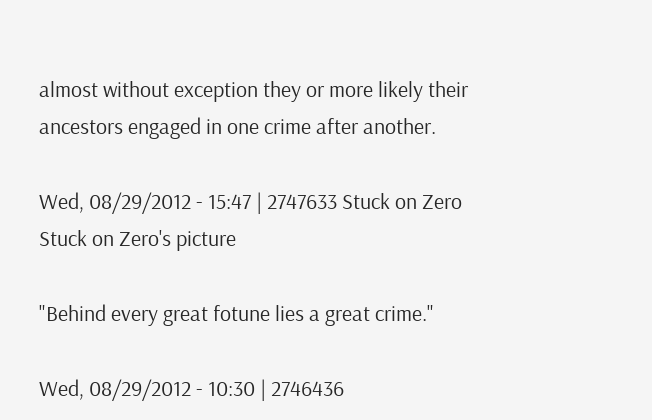almost without exception they or more likely their ancestors engaged in one crime after another.

Wed, 08/29/2012 - 15:47 | 2747633 Stuck on Zero
Stuck on Zero's picture

"Behind every great fotune lies a great crime."

Wed, 08/29/2012 - 10:30 | 2746436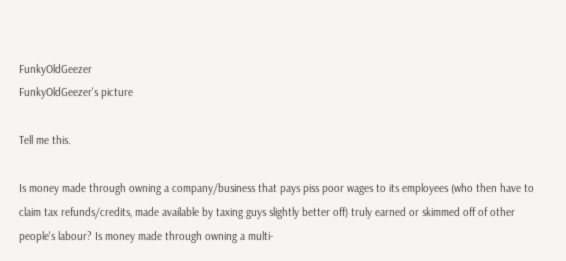FunkyOldGeezer
FunkyOldGeezer's picture

Tell me this.

Is money made through owning a company/business that pays piss poor wages to its employees (who then have to claim tax refunds/credits, made available by taxing guys slightly better off) truly earned or skimmed off of other people's labour? Is money made through owning a multi-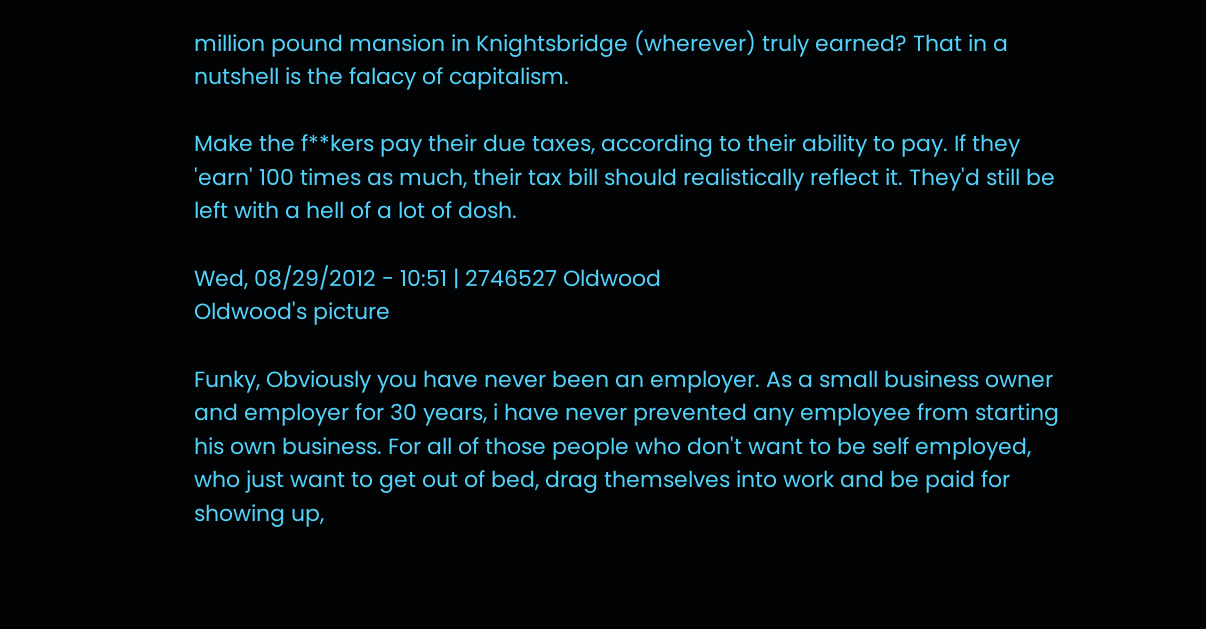million pound mansion in Knightsbridge (wherever) truly earned? That in a nutshell is the falacy of capitalism.

Make the f**kers pay their due taxes, according to their ability to pay. If they 'earn' 100 times as much, their tax bill should realistically reflect it. They'd still be left with a hell of a lot of dosh.

Wed, 08/29/2012 - 10:51 | 2746527 Oldwood
Oldwood's picture

Funky, Obviously you have never been an employer. As a small business owner and employer for 30 years, i have never prevented any employee from starting his own business. For all of those people who don't want to be self employed, who just want to get out of bed, drag themselves into work and be paid for showing up,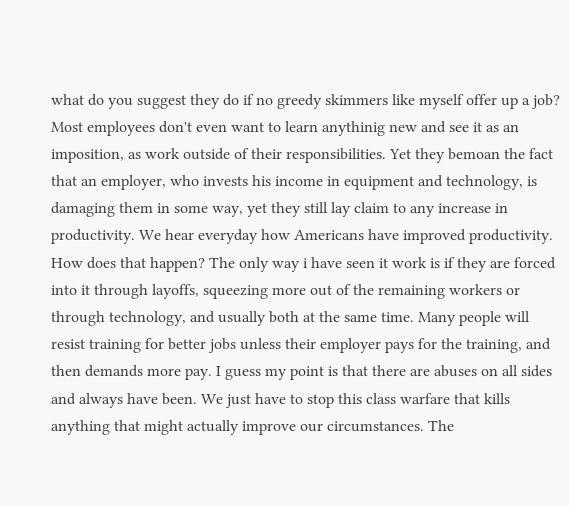what do you suggest they do if no greedy skimmers like myself offer up a job? Most employees don't even want to learn anythinig new and see it as an imposition, as work outside of their responsibilities. Yet they bemoan the fact that an employer, who invests his income in equipment and technology, is damaging them in some way, yet they still lay claim to any increase in productivity. We hear everyday how Americans have improved productivity. How does that happen? The only way i have seen it work is if they are forced into it through layoffs, squeezing more out of the remaining workers or through technology, and usually both at the same time. Many people will resist training for better jobs unless their employer pays for the training, and then demands more pay. I guess my point is that there are abuses on all sides and always have been. We just have to stop this class warfare that kills anything that might actually improve our circumstances. The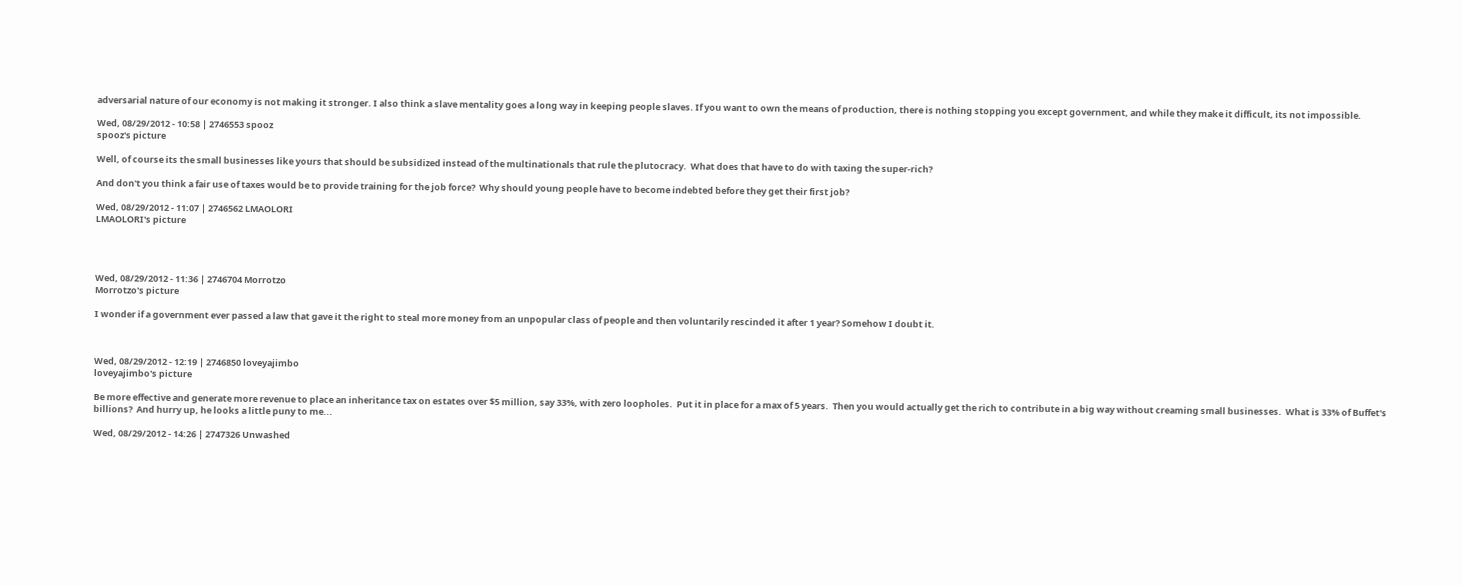adversarial nature of our economy is not making it stronger. I also think a slave mentality goes a long way in keeping people slaves. If you want to own the means of production, there is nothing stopping you except government, and while they make it difficult, its not impossible.

Wed, 08/29/2012 - 10:58 | 2746553 spooz
spooz's picture

Well, of course its the small businesses like yours that should be subsidized instead of the multinationals that rule the plutocracy.  What does that have to do with taxing the super-rich?

And don't you think a fair use of taxes would be to provide training for the job force?  Why should young people have to become indebted before they get their first job?

Wed, 08/29/2012 - 11:07 | 2746562 LMAOLORI
LMAOLORI's picture




Wed, 08/29/2012 - 11:36 | 2746704 Morrotzo
Morrotzo's picture

I wonder if a government ever passed a law that gave it the right to steal more money from an unpopular class of people and then voluntarily rescinded it after 1 year? Somehow I doubt it.



Wed, 08/29/2012 - 12:19 | 2746850 loveyajimbo
loveyajimbo's picture

Be more effective and generate more revenue to place an inheritance tax on estates over $5 million, say 33%, with zero loopholes.  Put it in place for a max of 5 years.  Then you would actually get the rich to contribute in a big way without creaming small businesses.  What is 33% of Buffet's billions?  And hurry up, he looks a little puny to me...

Wed, 08/29/2012 - 14:26 | 2747326 Unwashed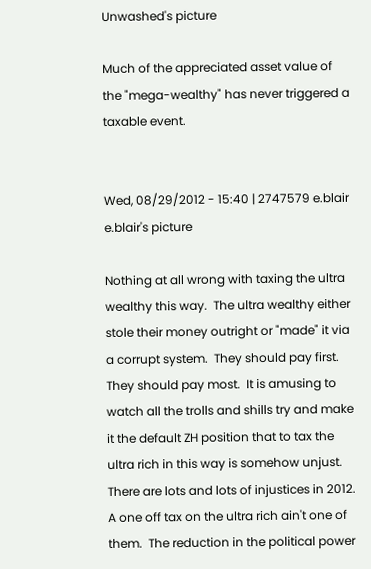Unwashed's picture

Much of the appreciated asset value of the "mega-wealthy" has never triggered a taxable event.


Wed, 08/29/2012 - 15:40 | 2747579 e.blair
e.blair's picture

Nothing at all wrong with taxing the ultra wealthy this way.  The ultra wealthy either stole their money outright or "made" it via a corrupt system.  They should pay first.  They should pay most.  It is amusing to watch all the trolls and shills try and make it the default ZH position that to tax the ultra rich in this way is somehow unjust.  There are lots and lots of injustices in 2012.  A one off tax on the ultra rich ain't one of them.  The reduction in the political power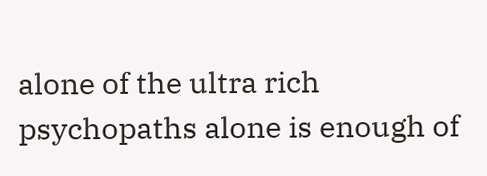alone of the ultra rich psychopaths alone is enough of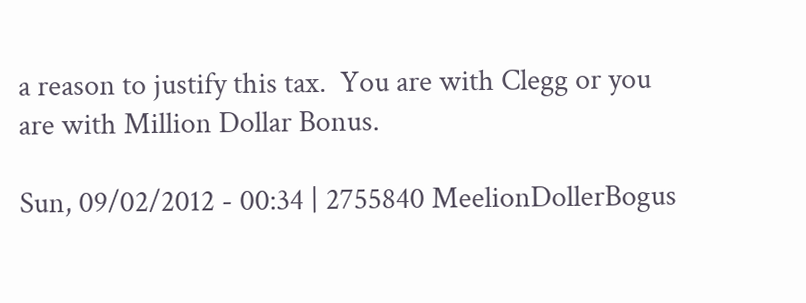a reason to justify this tax.  You are with Clegg or you are with Million Dollar Bonus.

Sun, 09/02/2012 - 00:34 | 2755840 MeelionDollerBogus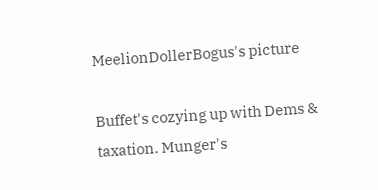MeelionDollerBogus's picture

Buffet's cozying up with Dems & taxation. Munger's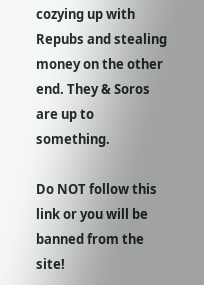cozying up with Repubs and stealing money on the other end. They & Soros are up to something.

Do NOT follow this link or you will be banned from the site!